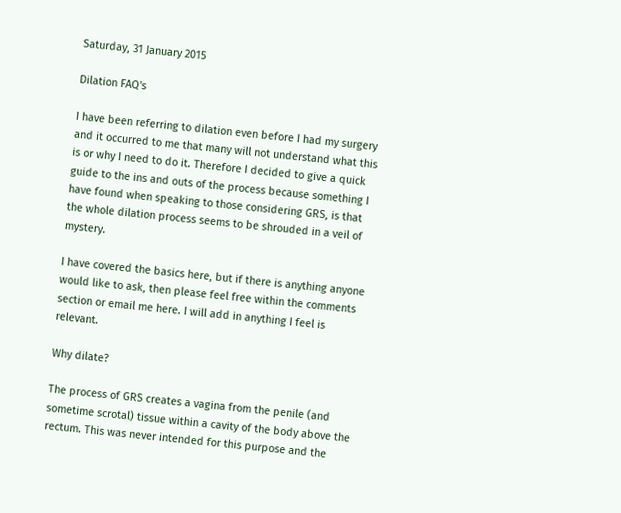Saturday, 31 January 2015

Dilation FAQ's

I have been referring to dilation even before I had my surgery and it occurred to me that many will not understand what this is or why I need to do it. Therefore I decided to give a quick guide to the ins and outs of the process because something I have found when speaking to those considering GRS, is that the whole dilation process seems to be shrouded in a veil of mystery.

I have covered the basics here, but if there is anything anyone would like to ask, then please feel free within the comments section or email me here. I will add in anything I feel is relevant.

Why dilate?

The process of GRS creates a vagina from the penile (and sometime scrotal) tissue within a cavity of the body above the rectum. This was never intended for this purpose and the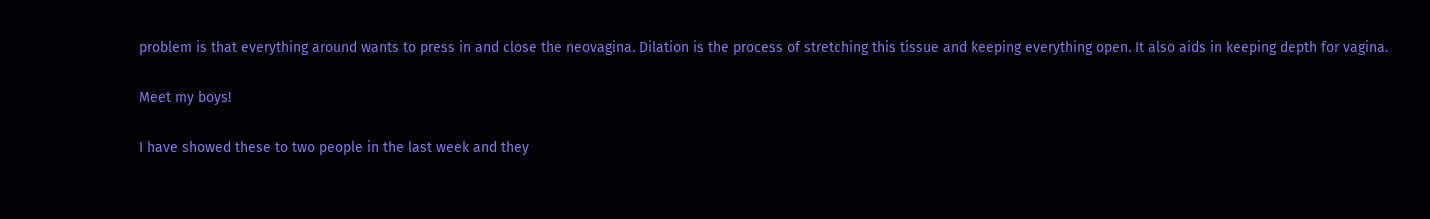problem is that everything around wants to press in and close the neovagina. Dilation is the process of stretching this tissue and keeping everything open. It also aids in keeping depth for vagina.

Meet my boys!

I have showed these to two people in the last week and they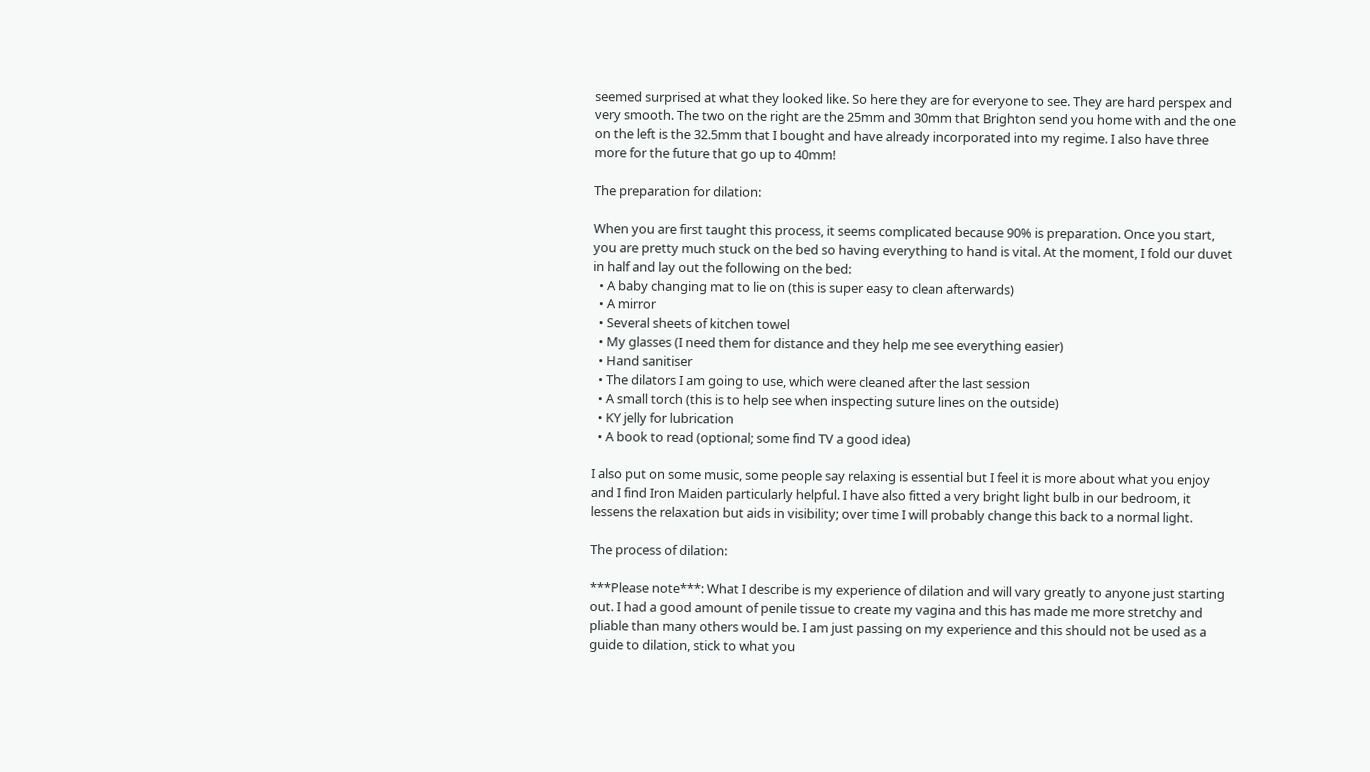seemed surprised at what they looked like. So here they are for everyone to see. They are hard perspex and very smooth. The two on the right are the 25mm and 30mm that Brighton send you home with and the one on the left is the 32.5mm that I bought and have already incorporated into my regime. I also have three more for the future that go up to 40mm!

The preparation for dilation:

When you are first taught this process, it seems complicated because 90% is preparation. Once you start, you are pretty much stuck on the bed so having everything to hand is vital. At the moment, I fold our duvet in half and lay out the following on the bed:
  • A baby changing mat to lie on (this is super easy to clean afterwards)
  • A mirror
  • Several sheets of kitchen towel
  • My glasses (I need them for distance and they help me see everything easier)
  • Hand sanitiser
  • The dilators I am going to use, which were cleaned after the last session
  • A small torch (this is to help see when inspecting suture lines on the outside)
  • KY jelly for lubrication
  • A book to read (optional; some find TV a good idea)

I also put on some music, some people say relaxing is essential but I feel it is more about what you enjoy and I find Iron Maiden particularly helpful. I have also fitted a very bright light bulb in our bedroom, it lessens the relaxation but aids in visibility; over time I will probably change this back to a normal light.

The process of dilation:

***Please note***: What I describe is my experience of dilation and will vary greatly to anyone just starting out. I had a good amount of penile tissue to create my vagina and this has made me more stretchy and pliable than many others would be. I am just passing on my experience and this should not be used as a guide to dilation, stick to what you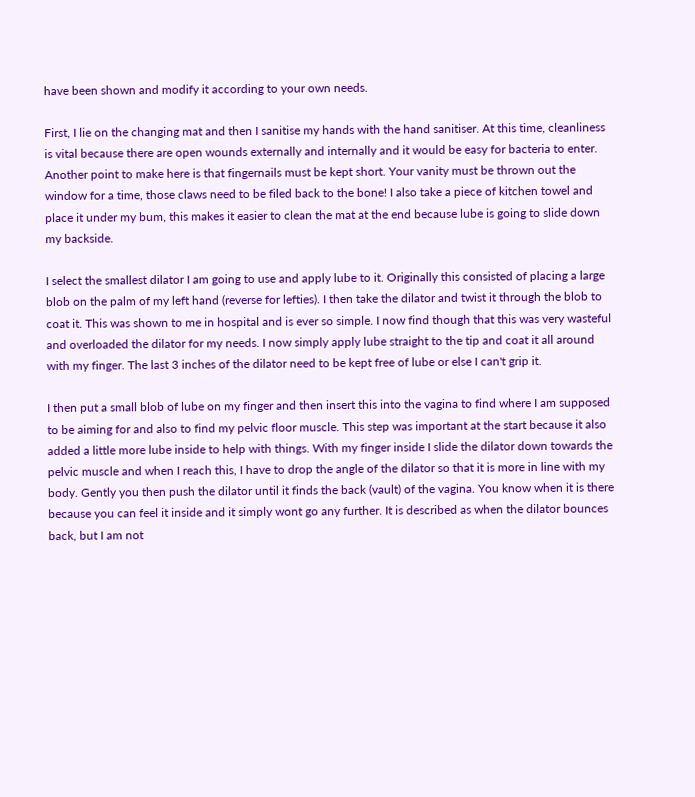have been shown and modify it according to your own needs.

First, I lie on the changing mat and then I sanitise my hands with the hand sanitiser. At this time, cleanliness is vital because there are open wounds externally and internally and it would be easy for bacteria to enter. Another point to make here is that fingernails must be kept short. Your vanity must be thrown out the window for a time, those claws need to be filed back to the bone! I also take a piece of kitchen towel and place it under my bum, this makes it easier to clean the mat at the end because lube is going to slide down my backside.

I select the smallest dilator I am going to use and apply lube to it. Originally this consisted of placing a large blob on the palm of my left hand (reverse for lefties). I then take the dilator and twist it through the blob to coat it. This was shown to me in hospital and is ever so simple. I now find though that this was very wasteful and overloaded the dilator for my needs. I now simply apply lube straight to the tip and coat it all around with my finger. The last 3 inches of the dilator need to be kept free of lube or else I can't grip it.

I then put a small blob of lube on my finger and then insert this into the vagina to find where I am supposed to be aiming for and also to find my pelvic floor muscle. This step was important at the start because it also added a little more lube inside to help with things. With my finger inside I slide the dilator down towards the pelvic muscle and when I reach this, I have to drop the angle of the dilator so that it is more in line with my body. Gently you then push the dilator until it finds the back (vault) of the vagina. You know when it is there because you can feel it inside and it simply wont go any further. It is described as when the dilator bounces back, but I am not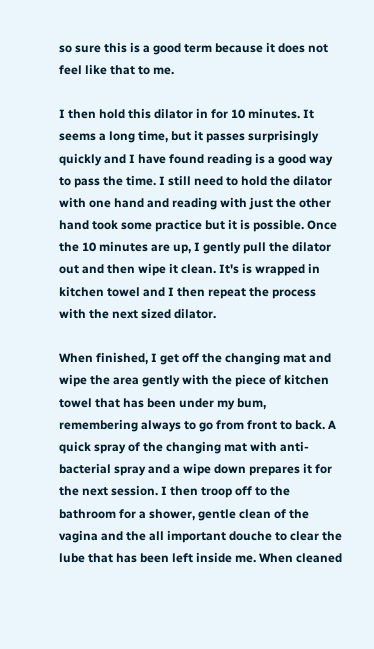so sure this is a good term because it does not feel like that to me.

I then hold this dilator in for 10 minutes. It seems a long time, but it passes surprisingly quickly and I have found reading is a good way to pass the time. I still need to hold the dilator with one hand and reading with just the other hand took some practice but it is possible. Once the 10 minutes are up, I gently pull the dilator out and then wipe it clean. It's is wrapped in kitchen towel and I then repeat the process with the next sized dilator.

When finished, I get off the changing mat and wipe the area gently with the piece of kitchen towel that has been under my bum, remembering always to go from front to back. A quick spray of the changing mat with anti-bacterial spray and a wipe down prepares it for the next session. I then troop off to the bathroom for a shower, gentle clean of the vagina and the all important douche to clear the lube that has been left inside me. When cleaned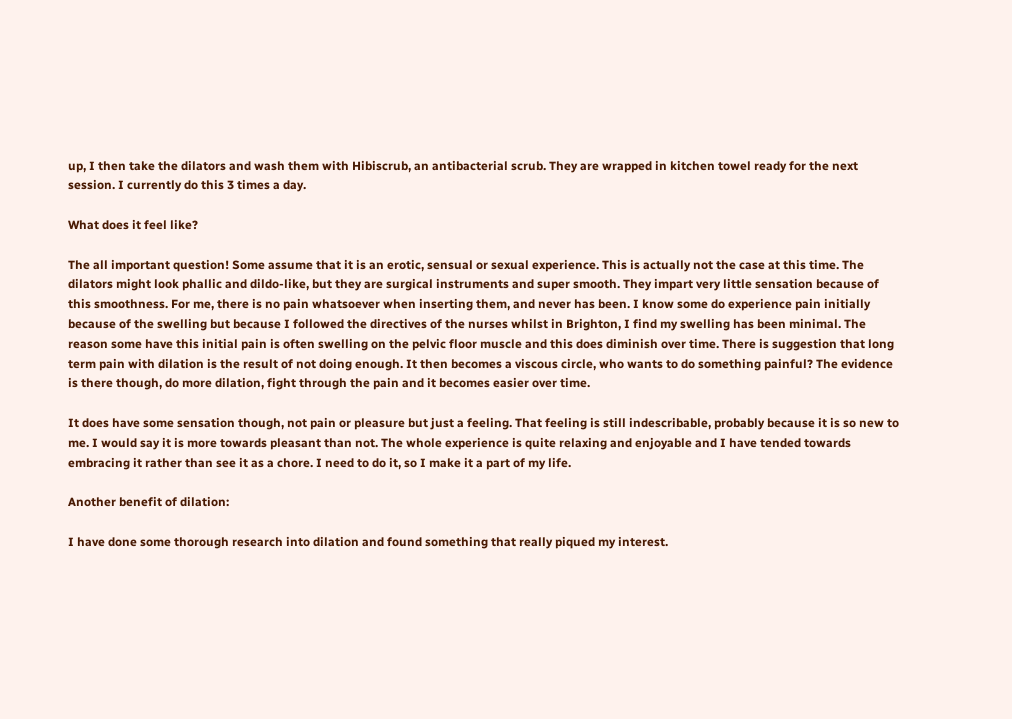up, I then take the dilators and wash them with Hibiscrub, an antibacterial scrub. They are wrapped in kitchen towel ready for the next session. I currently do this 3 times a day.

What does it feel like?

The all important question! Some assume that it is an erotic, sensual or sexual experience. This is actually not the case at this time. The dilators might look phallic and dildo-like, but they are surgical instruments and super smooth. They impart very little sensation because of this smoothness. For me, there is no pain whatsoever when inserting them, and never has been. I know some do experience pain initially because of the swelling but because I followed the directives of the nurses whilst in Brighton, I find my swelling has been minimal. The reason some have this initial pain is often swelling on the pelvic floor muscle and this does diminish over time. There is suggestion that long term pain with dilation is the result of not doing enough. It then becomes a viscous circle, who wants to do something painful? The evidence is there though, do more dilation, fight through the pain and it becomes easier over time.

It does have some sensation though, not pain or pleasure but just a feeling. That feeling is still indescribable, probably because it is so new to me. I would say it is more towards pleasant than not. The whole experience is quite relaxing and enjoyable and I have tended towards embracing it rather than see it as a chore. I need to do it, so I make it a part of my life.

Another benefit of dilation:

I have done some thorough research into dilation and found something that really piqued my interest.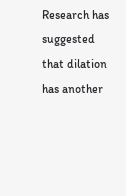Research has suggested that dilation has another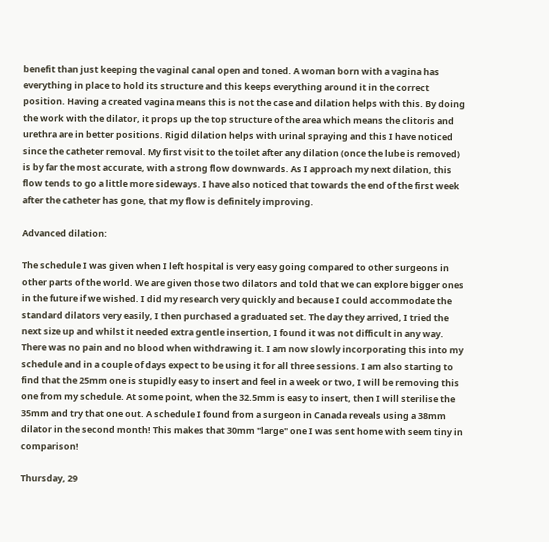benefit than just keeping the vaginal canal open and toned. A woman born with a vagina has everything in place to hold its structure and this keeps everything around it in the correct position. Having a created vagina means this is not the case and dilation helps with this. By doing the work with the dilator, it props up the top structure of the area which means the clitoris and urethra are in better positions. Rigid dilation helps with urinal spraying and this I have noticed since the catheter removal. My first visit to the toilet after any dilation (once the lube is removed) is by far the most accurate, with a strong flow downwards. As I approach my next dilation, this flow tends to go a little more sideways. I have also noticed that towards the end of the first week after the catheter has gone, that my flow is definitely improving.

Advanced dilation:

The schedule I was given when I left hospital is very easy going compared to other surgeons in other parts of the world. We are given those two dilators and told that we can explore bigger ones in the future if we wished. I did my research very quickly and because I could accommodate the standard dilators very easily, I then purchased a graduated set. The day they arrived, I tried the next size up and whilst it needed extra gentle insertion, I found it was not difficult in any way. There was no pain and no blood when withdrawing it. I am now slowly incorporating this into my schedule and in a couple of days expect to be using it for all three sessions. I am also starting to find that the 25mm one is stupidly easy to insert and feel in a week or two, I will be removing this one from my schedule. At some point, when the 32.5mm is easy to insert, then I will sterilise the 35mm and try that one out. A schedule I found from a surgeon in Canada reveals using a 38mm dilator in the second month! This makes that 30mm "large" one I was sent home with seem tiny in comparison!

Thursday, 29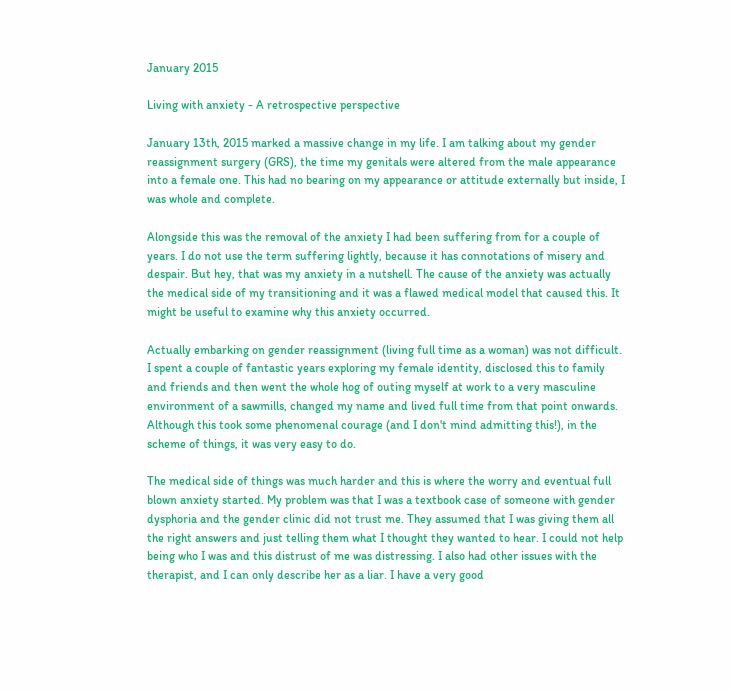January 2015

Living with anxiety - A retrospective perspective

January 13th, 2015 marked a massive change in my life. I am talking about my gender reassignment surgery (GRS), the time my genitals were altered from the male appearance into a female one. This had no bearing on my appearance or attitude externally but inside, I was whole and complete.

Alongside this was the removal of the anxiety I had been suffering from for a couple of years. I do not use the term suffering lightly, because it has connotations of misery and despair. But hey, that was my anxiety in a nutshell. The cause of the anxiety was actually the medical side of my transitioning and it was a flawed medical model that caused this. It might be useful to examine why this anxiety occurred.

Actually embarking on gender reassignment (living full time as a woman) was not difficult. I spent a couple of fantastic years exploring my female identity, disclosed this to family and friends and then went the whole hog of outing myself at work to a very masculine environment of a sawmills, changed my name and lived full time from that point onwards. Although this took some phenomenal courage (and I don't mind admitting this!), in the scheme of things, it was very easy to do.

The medical side of things was much harder and this is where the worry and eventual full blown anxiety started. My problem was that I was a textbook case of someone with gender dysphoria and the gender clinic did not trust me. They assumed that I was giving them all the right answers and just telling them what I thought they wanted to hear. I could not help being who I was and this distrust of me was distressing. I also had other issues with the therapist, and I can only describe her as a liar. I have a very good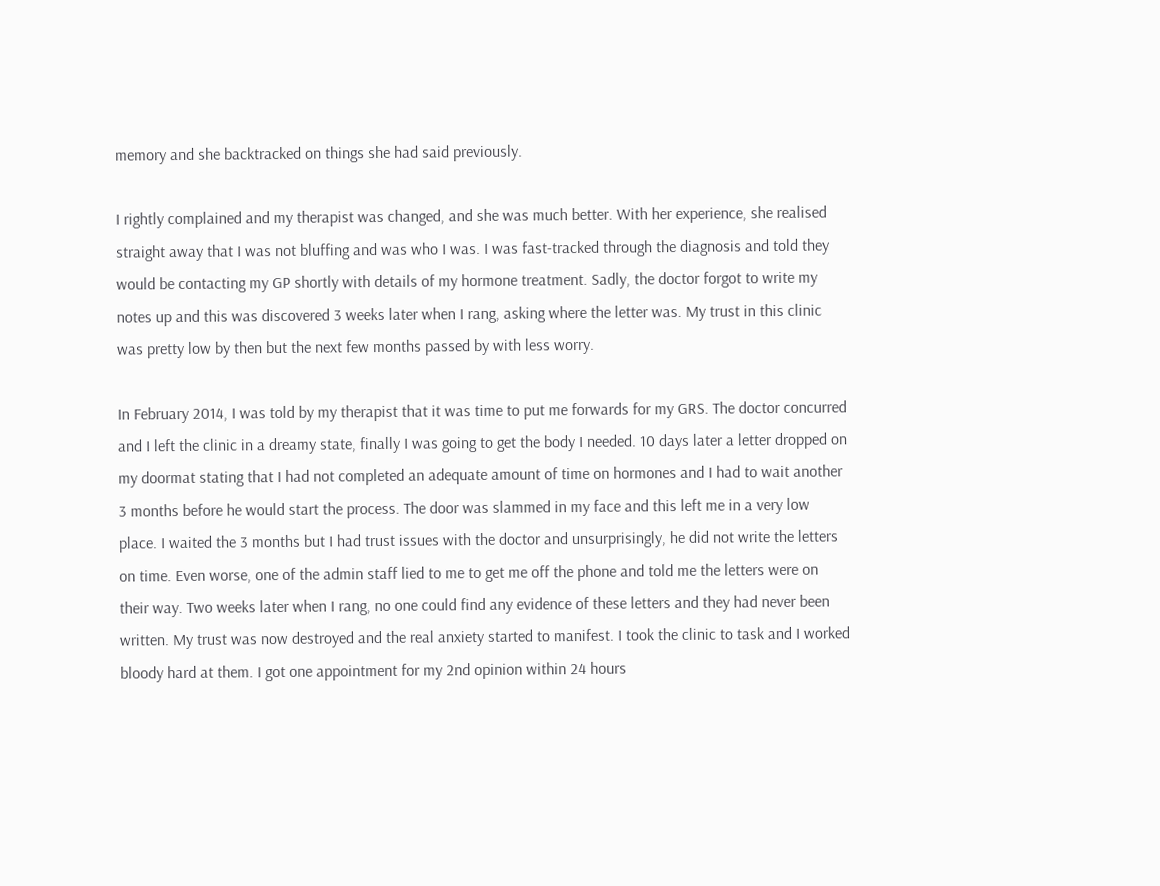memory and she backtracked on things she had said previously.

I rightly complained and my therapist was changed, and she was much better. With her experience, she realised straight away that I was not bluffing and was who I was. I was fast-tracked through the diagnosis and told they would be contacting my GP shortly with details of my hormone treatment. Sadly, the doctor forgot to write my notes up and this was discovered 3 weeks later when I rang, asking where the letter was. My trust in this clinic was pretty low by then but the next few months passed by with less worry.

In February 2014, I was told by my therapist that it was time to put me forwards for my GRS. The doctor concurred and I left the clinic in a dreamy state, finally I was going to get the body I needed. 10 days later a letter dropped on my doormat stating that I had not completed an adequate amount of time on hormones and I had to wait another 3 months before he would start the process. The door was slammed in my face and this left me in a very low place. I waited the 3 months but I had trust issues with the doctor and unsurprisingly, he did not write the letters on time. Even worse, one of the admin staff lied to me to get me off the phone and told me the letters were on their way. Two weeks later when I rang, no one could find any evidence of these letters and they had never been written. My trust was now destroyed and the real anxiety started to manifest. I took the clinic to task and I worked bloody hard at them. I got one appointment for my 2nd opinion within 24 hours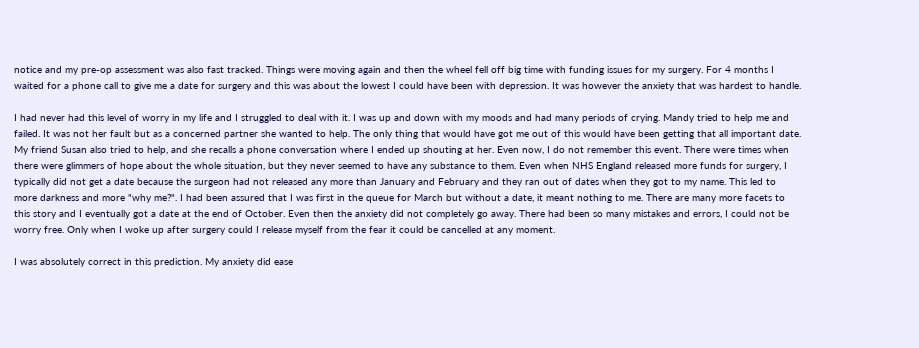notice and my pre-op assessment was also fast tracked. Things were moving again and then the wheel fell off big time with funding issues for my surgery. For 4 months I waited for a phone call to give me a date for surgery and this was about the lowest I could have been with depression. It was however the anxiety that was hardest to handle.

I had never had this level of worry in my life and I struggled to deal with it. I was up and down with my moods and had many periods of crying. Mandy tried to help me and failed. It was not her fault but as a concerned partner she wanted to help. The only thing that would have got me out of this would have been getting that all important date. My friend Susan also tried to help, and she recalls a phone conversation where I ended up shouting at her. Even now, I do not remember this event. There were times when there were glimmers of hope about the whole situation, but they never seemed to have any substance to them. Even when NHS England released more funds for surgery, I typically did not get a date because the surgeon had not released any more than January and February and they ran out of dates when they got to my name. This led to more darkness and more "why me?". I had been assured that I was first in the queue for March but without a date, it meant nothing to me. There are many more facets to this story and I eventually got a date at the end of October. Even then the anxiety did not completely go away. There had been so many mistakes and errors, I could not be worry free. Only when I woke up after surgery could I release myself from the fear it could be cancelled at any moment.

I was absolutely correct in this prediction. My anxiety did ease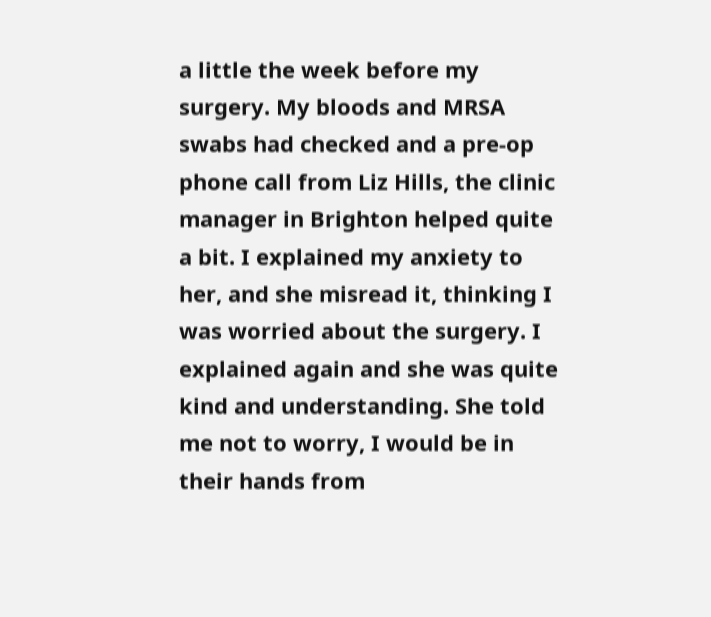a little the week before my surgery. My bloods and MRSA swabs had checked and a pre-op phone call from Liz Hills, the clinic manager in Brighton helped quite a bit. I explained my anxiety to her, and she misread it, thinking I was worried about the surgery. I explained again and she was quite kind and understanding. She told me not to worry, I would be in their hands from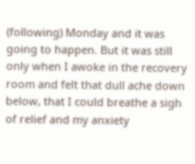(following) Monday and it was going to happen. But it was still only when I awoke in the recovery room and felt that dull ache down below, that I could breathe a sigh of relief and my anxiety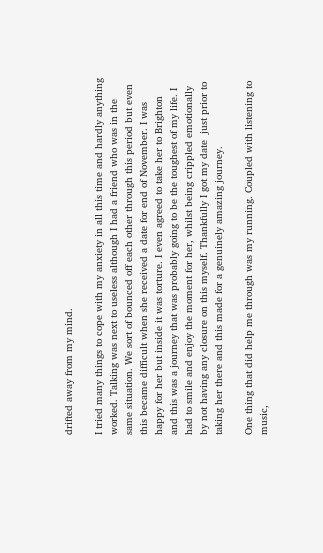drifted away from my mind.

I tried many things to cope with my anxiety in all this time and hardly anything worked. Talking was next to useless although I had a friend who was in the same situation. We sort of bounced off each other through this period but even this became difficult when she received a date for end of November. I was happy for her but inside it was torture. I even agreed to take her to Brighton and this was a journey that was probably going to be the toughest of my life. I had to smile and enjoy the moment for her, whilst being crippled emotionally by not having any closure on this myself. Thankfully I got my date  just prior to taking her there and this made for a genuinely amazing journey.

One thing that did help me through was my running. Coupled with listening to music,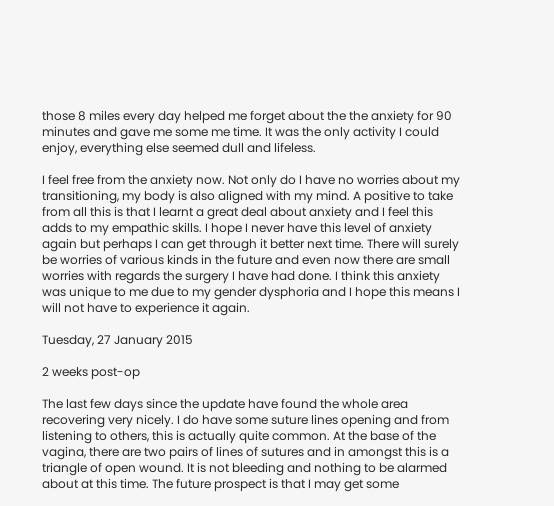those 8 miles every day helped me forget about the the anxiety for 90 minutes and gave me some me time. It was the only activity I could enjoy, everything else seemed dull and lifeless.

I feel free from the anxiety now. Not only do I have no worries about my transitioning, my body is also aligned with my mind. A positive to take from all this is that I learnt a great deal about anxiety and I feel this adds to my empathic skills. I hope I never have this level of anxiety again but perhaps I can get through it better next time. There will surely be worries of various kinds in the future and even now there are small worries with regards the surgery I have had done. I think this anxiety was unique to me due to my gender dysphoria and I hope this means I will not have to experience it again.

Tuesday, 27 January 2015

2 weeks post-op

The last few days since the update have found the whole area recovering very nicely. I do have some suture lines opening and from listening to others, this is actually quite common. At the base of the vagina, there are two pairs of lines of sutures and in amongst this is a triangle of open wound. It is not bleeding and nothing to be alarmed about at this time. The future prospect is that I may get some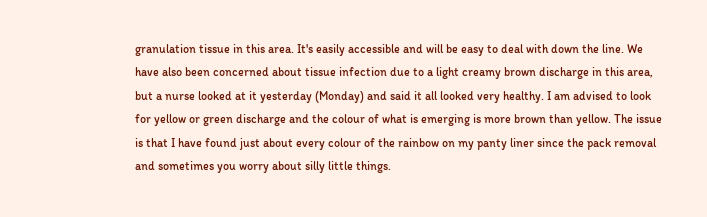granulation tissue in this area. It's easily accessible and will be easy to deal with down the line. We have also been concerned about tissue infection due to a light creamy brown discharge in this area, but a nurse looked at it yesterday (Monday) and said it all looked very healthy. I am advised to look for yellow or green discharge and the colour of what is emerging is more brown than yellow. The issue is that I have found just about every colour of the rainbow on my panty liner since the pack removal and sometimes you worry about silly little things.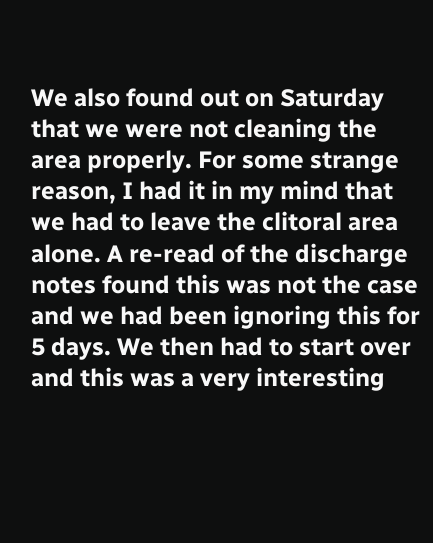We also found out on Saturday that we were not cleaning the area properly. For some strange reason, I had it in my mind that we had to leave the clitoral area alone. A re-read of the discharge notes found this was not the case and we had been ignoring this for 5 days. We then had to start over and this was a very interesting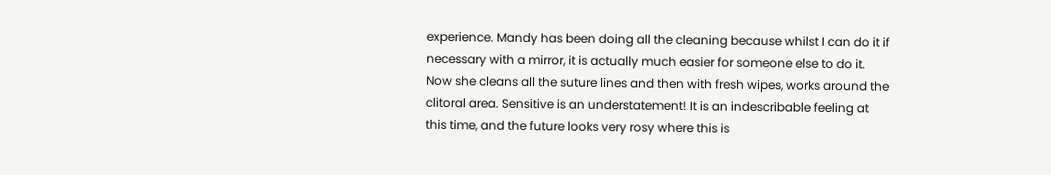experience. Mandy has been doing all the cleaning because whilst I can do it if necessary with a mirror, it is actually much easier for someone else to do it. Now she cleans all the suture lines and then with fresh wipes, works around the clitoral area. Sensitive is an understatement! It is an indescribable feeling at this time, and the future looks very rosy where this is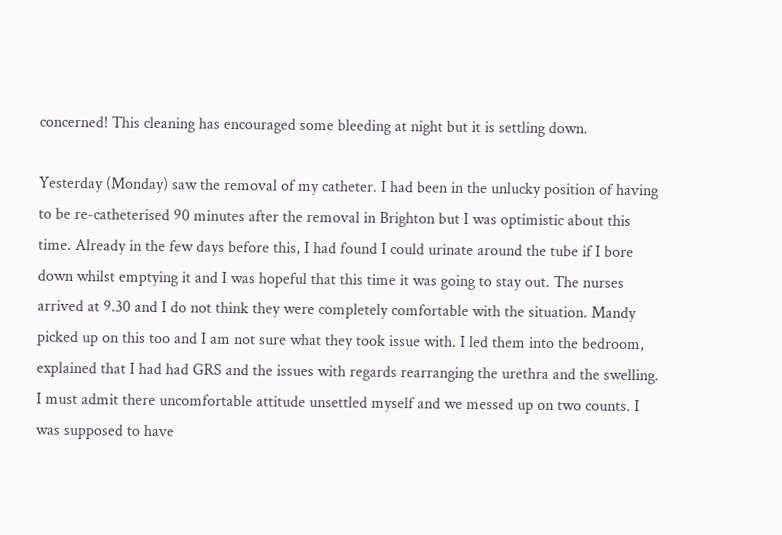concerned! This cleaning has encouraged some bleeding at night but it is settling down.

Yesterday (Monday) saw the removal of my catheter. I had been in the unlucky position of having to be re-catheterised 90 minutes after the removal in Brighton but I was optimistic about this time. Already in the few days before this, I had found I could urinate around the tube if I bore down whilst emptying it and I was hopeful that this time it was going to stay out. The nurses arrived at 9.30 and I do not think they were completely comfortable with the situation. Mandy picked up on this too and I am not sure what they took issue with. I led them into the bedroom, explained that I had had GRS and the issues with regards rearranging the urethra and the swelling. I must admit there uncomfortable attitude unsettled myself and we messed up on two counts. I was supposed to have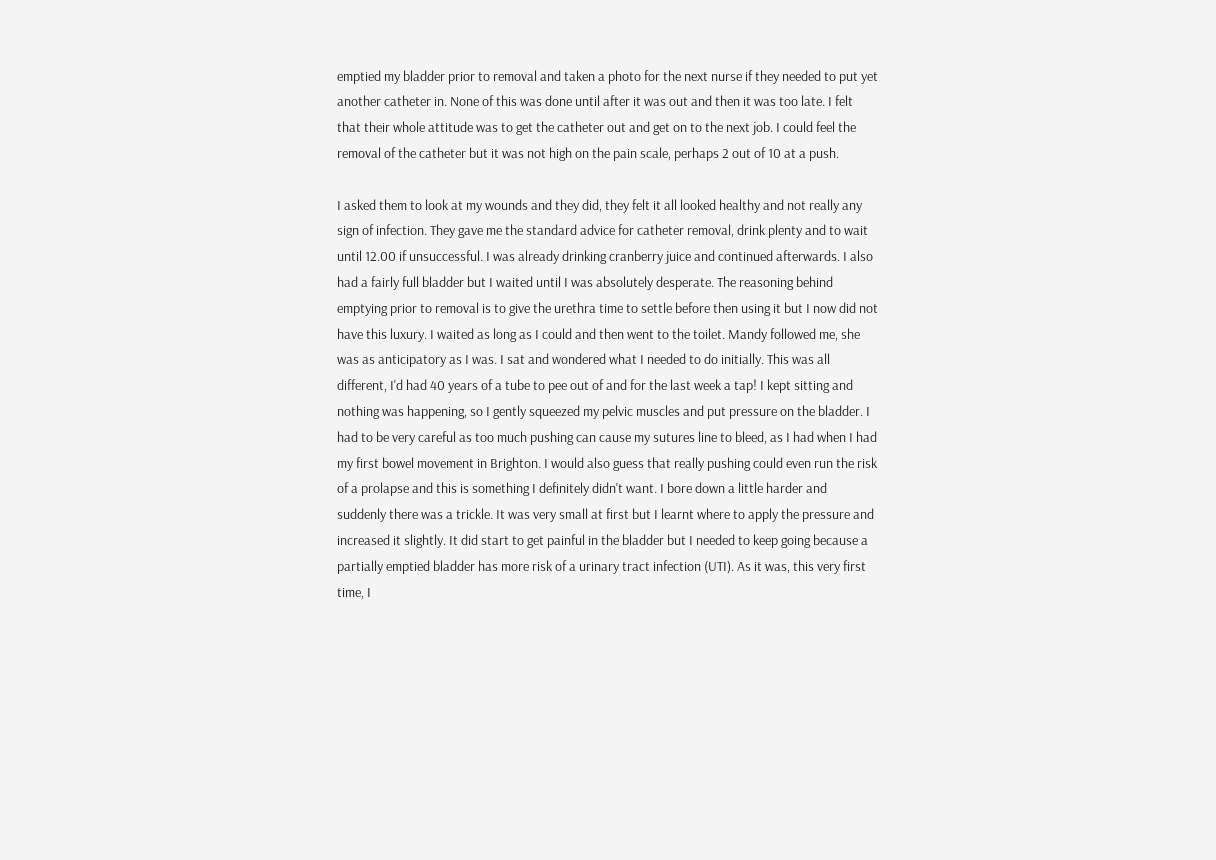emptied my bladder prior to removal and taken a photo for the next nurse if they needed to put yet another catheter in. None of this was done until after it was out and then it was too late. I felt that their whole attitude was to get the catheter out and get on to the next job. I could feel the removal of the catheter but it was not high on the pain scale, perhaps 2 out of 10 at a push.

I asked them to look at my wounds and they did, they felt it all looked healthy and not really any sign of infection. They gave me the standard advice for catheter removal, drink plenty and to wait until 12.00 if unsuccessful. I was already drinking cranberry juice and continued afterwards. I also had a fairly full bladder but I waited until I was absolutely desperate. The reasoning behind emptying prior to removal is to give the urethra time to settle before then using it but I now did not have this luxury. I waited as long as I could and then went to the toilet. Mandy followed me, she was as anticipatory as I was. I sat and wondered what I needed to do initially. This was all different, I'd had 40 years of a tube to pee out of and for the last week a tap! I kept sitting and nothing was happening, so I gently squeezed my pelvic muscles and put pressure on the bladder. I had to be very careful as too much pushing can cause my sutures line to bleed, as I had when I had my first bowel movement in Brighton. I would also guess that really pushing could even run the risk of a prolapse and this is something I definitely didn't want. I bore down a little harder and suddenly there was a trickle. It was very small at first but I learnt where to apply the pressure and increased it slightly. It did start to get painful in the bladder but I needed to keep going because a partially emptied bladder has more risk of a urinary tract infection (UTI). As it was, this very first time, I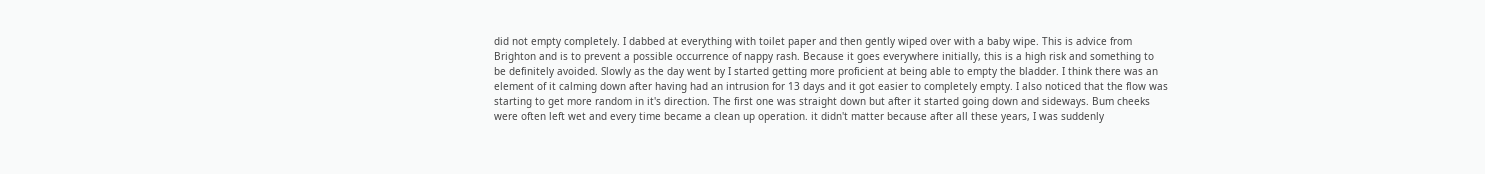did not empty completely. I dabbed at everything with toilet paper and then gently wiped over with a baby wipe. This is advice from Brighton and is to prevent a possible occurrence of nappy rash. Because it goes everywhere initially, this is a high risk and something to be definitely avoided. Slowly as the day went by I started getting more proficient at being able to empty the bladder. I think there was an element of it calming down after having had an intrusion for 13 days and it got easier to completely empty. I also noticed that the flow was starting to get more random in it's direction. The first one was straight down but after it started going down and sideways. Bum cheeks were often left wet and every time became a clean up operation. it didn't matter because after all these years, I was suddenly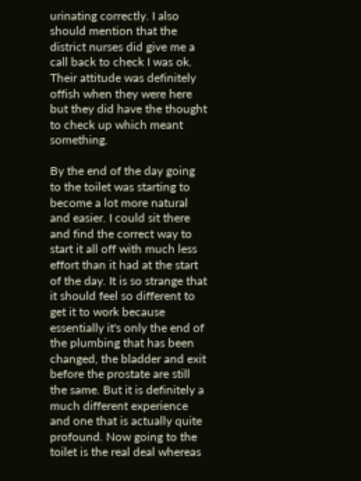urinating correctly. I also should mention that the district nurses did give me a call back to check I was ok. Their attitude was definitely offish when they were here but they did have the thought to check up which meant something.

By the end of the day going to the toilet was starting to become a lot more natural and easier. I could sit there and find the correct way to start it all off with much less effort than it had at the start of the day. It is so strange that it should feel so different to get it to work because essentially it's only the end of the plumbing that has been changed, the bladder and exit before the prostate are still the same. But it is definitely a much different experience and one that is actually quite profound. Now going to the toilet is the real deal whereas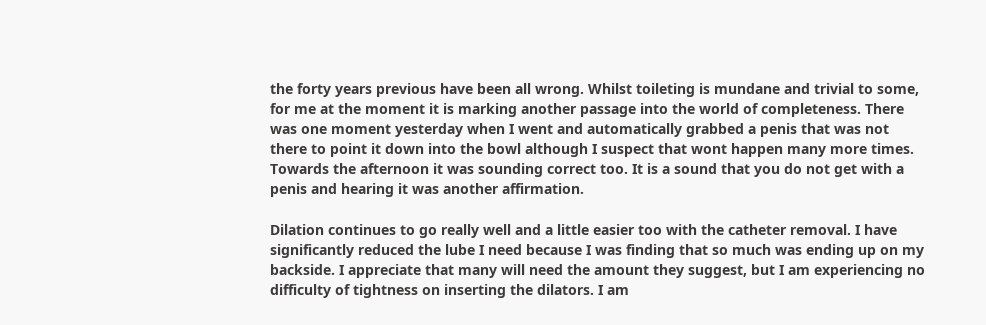the forty years previous have been all wrong. Whilst toileting is mundane and trivial to some, for me at the moment it is marking another passage into the world of completeness. There was one moment yesterday when I went and automatically grabbed a penis that was not there to point it down into the bowl although I suspect that wont happen many more times. Towards the afternoon it was sounding correct too. It is a sound that you do not get with a penis and hearing it was another affirmation.

Dilation continues to go really well and a little easier too with the catheter removal. I have significantly reduced the lube I need because I was finding that so much was ending up on my backside. I appreciate that many will need the amount they suggest, but I am experiencing no difficulty of tightness on inserting the dilators. I am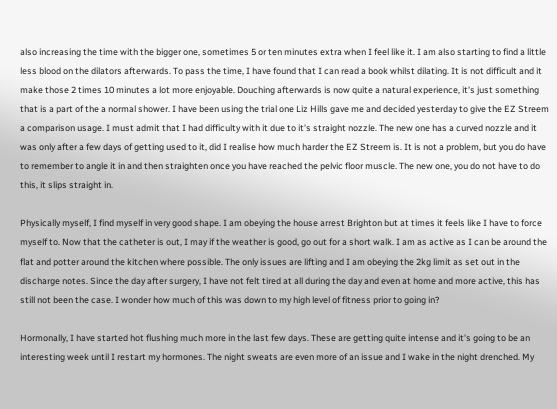also increasing the time with the bigger one, sometimes 5 or ten minutes extra when I feel like it. I am also starting to find a little less blood on the dilators afterwards. To pass the time, I have found that I can read a book whilst dilating. It is not difficult and it make those 2 times 10 minutes a lot more enjoyable. Douching afterwards is now quite a natural experience, it's just something that is a part of the a normal shower. I have been using the trial one Liz Hills gave me and decided yesterday to give the EZ Streem a comparison usage. I must admit that I had difficulty with it due to it's straight nozzle. The new one has a curved nozzle and it was only after a few days of getting used to it, did I realise how much harder the EZ Streem is. It is not a problem, but you do have to remember to angle it in and then straighten once you have reached the pelvic floor muscle. The new one, you do not have to do this, it slips straight in.

Physically myself, I find myself in very good shape. I am obeying the house arrest Brighton but at times it feels like I have to force myself to. Now that the catheter is out, I may if the weather is good, go out for a short walk. I am as active as I can be around the flat and potter around the kitchen where possible. The only issues are lifting and I am obeying the 2kg limit as set out in the discharge notes. Since the day after surgery, I have not felt tired at all during the day and even at home and more active, this has still not been the case. I wonder how much of this was down to my high level of fitness prior to going in?

Hormonally, I have started hot flushing much more in the last few days. These are getting quite intense and it's going to be an interesting week until I restart my hormones. The night sweats are even more of an issue and I wake in the night drenched. My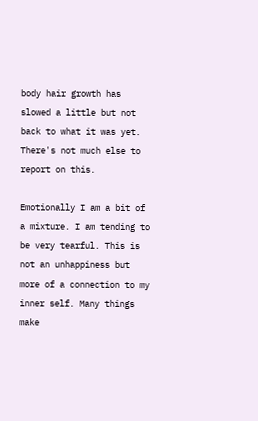body hair growth has slowed a little but not back to what it was yet. There's not much else to report on this.

Emotionally I am a bit of a mixture. I am tending to be very tearful. This is not an unhappiness but more of a connection to my inner self. Many things make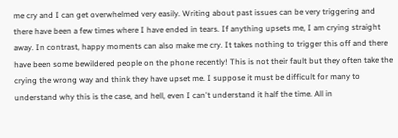me cry and I can get overwhelmed very easily. Writing about past issues can be very triggering and there have been a few times where I have ended in tears. If anything upsets me, I am crying straight away. In contrast, happy moments can also make me cry. It takes nothing to trigger this off and there have been some bewildered people on the phone recently! This is not their fault but they often take the crying the wrong way and think they have upset me. I suppose it must be difficult for many to understand why this is the case, and hell, even I can't understand it half the time. All in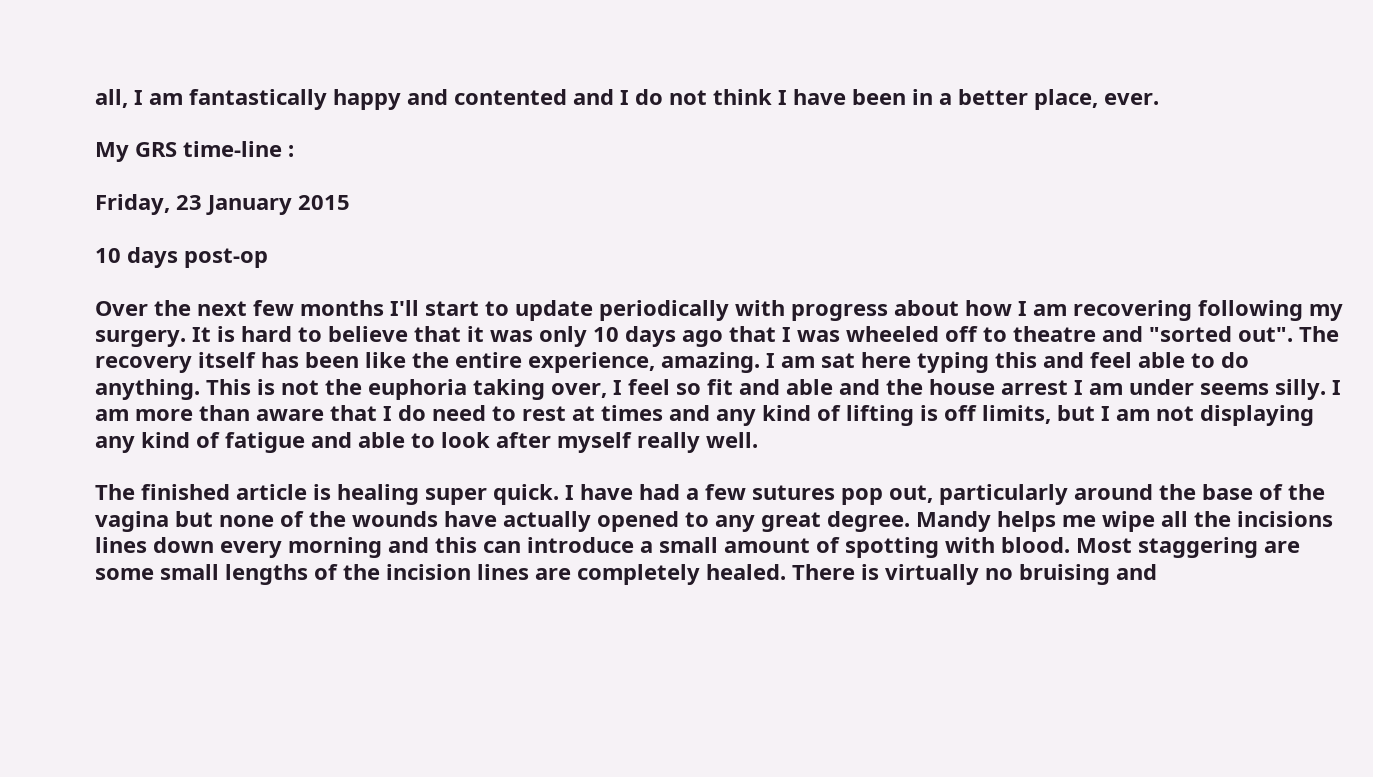all, I am fantastically happy and contented and I do not think I have been in a better place, ever.

My GRS time-line :

Friday, 23 January 2015

10 days post-op

Over the next few months I'll start to update periodically with progress about how I am recovering following my surgery. It is hard to believe that it was only 10 days ago that I was wheeled off to theatre and "sorted out". The recovery itself has been like the entire experience, amazing. I am sat here typing this and feel able to do anything. This is not the euphoria taking over, I feel so fit and able and the house arrest I am under seems silly. I am more than aware that I do need to rest at times and any kind of lifting is off limits, but I am not displaying any kind of fatigue and able to look after myself really well.

The finished article is healing super quick. I have had a few sutures pop out, particularly around the base of the vagina but none of the wounds have actually opened to any great degree. Mandy helps me wipe all the incisions lines down every morning and this can introduce a small amount of spotting with blood. Most staggering are some small lengths of the incision lines are completely healed. There is virtually no bruising and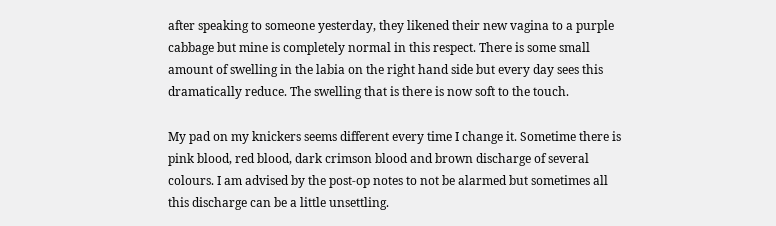after speaking to someone yesterday, they likened their new vagina to a purple cabbage but mine is completely normal in this respect. There is some small amount of swelling in the labia on the right hand side but every day sees this dramatically reduce. The swelling that is there is now soft to the touch.

My pad on my knickers seems different every time I change it. Sometime there is pink blood, red blood, dark crimson blood and brown discharge of several colours. I am advised by the post-op notes to not be alarmed but sometimes all this discharge can be a little unsettling.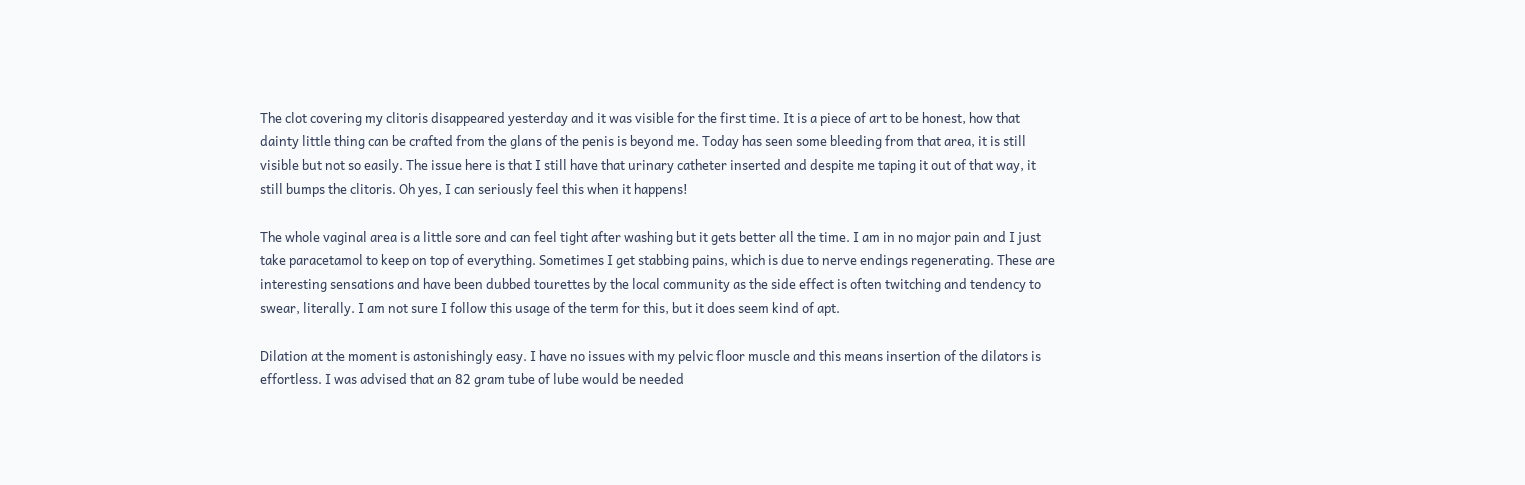The clot covering my clitoris disappeared yesterday and it was visible for the first time. It is a piece of art to be honest, how that dainty little thing can be crafted from the glans of the penis is beyond me. Today has seen some bleeding from that area, it is still visible but not so easily. The issue here is that I still have that urinary catheter inserted and despite me taping it out of that way, it still bumps the clitoris. Oh yes, I can seriously feel this when it happens!

The whole vaginal area is a little sore and can feel tight after washing but it gets better all the time. I am in no major pain and I just take paracetamol to keep on top of everything. Sometimes I get stabbing pains, which is due to nerve endings regenerating. These are interesting sensations and have been dubbed tourettes by the local community as the side effect is often twitching and tendency to swear, literally. I am not sure I follow this usage of the term for this, but it does seem kind of apt.

Dilation at the moment is astonishingly easy. I have no issues with my pelvic floor muscle and this means insertion of the dilators is effortless. I was advised that an 82 gram tube of lube would be needed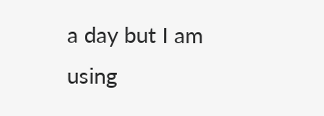a day but I am using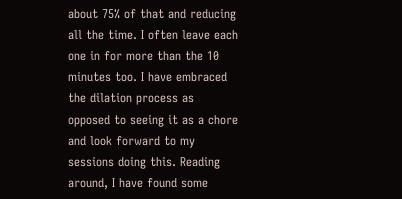about 75% of that and reducing all the time. I often leave each one in for more than the 10 minutes too. I have embraced the dilation process as opposed to seeing it as a chore and look forward to my sessions doing this. Reading around, I have found some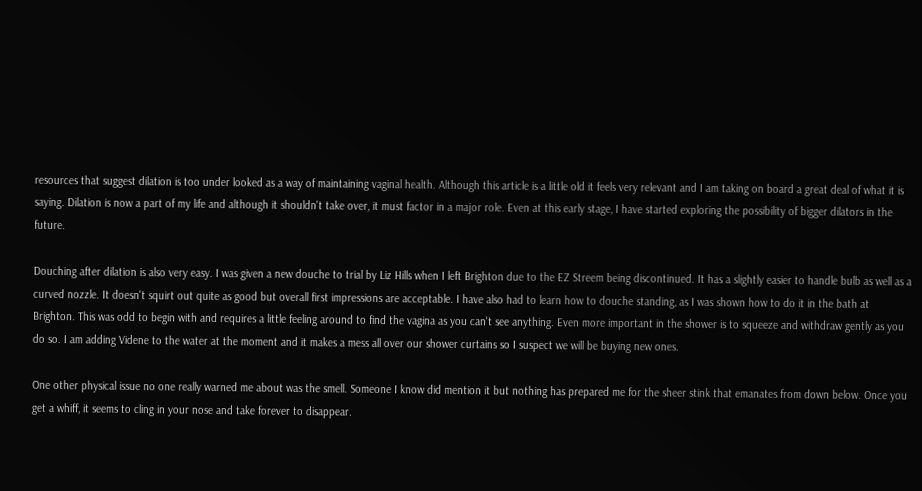resources that suggest dilation is too under looked as a way of maintaining vaginal health. Although this article is a little old it feels very relevant and I am taking on board a great deal of what it is saying. Dilation is now a part of my life and although it shouldn't take over, it must factor in a major role. Even at this early stage, I have started exploring the possibility of bigger dilators in the future.

Douching after dilation is also very easy. I was given a new douche to trial by Liz Hills when I left Brighton due to the EZ Streem being discontinued. It has a slightly easier to handle bulb as well as a curved nozzle. It doesn't squirt out quite as good but overall first impressions are acceptable. I have also had to learn how to douche standing, as I was shown how to do it in the bath at Brighton. This was odd to begin with and requires a little feeling around to find the vagina as you can't see anything. Even more important in the shower is to squeeze and withdraw gently as you do so. I am adding Videne to the water at the moment and it makes a mess all over our shower curtains so I suspect we will be buying new ones.

One other physical issue no one really warned me about was the smell. Someone I know did mention it but nothing has prepared me for the sheer stink that emanates from down below. Once you get a whiff, it seems to cling in your nose and take forever to disappear.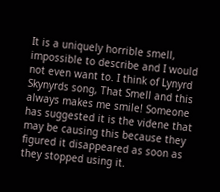It is a uniquely horrible smell, impossible to describe and I would not even want to. I think of Lynyrd Skynyrds song, That Smell and this always makes me smile! Someone has suggested it is the videne that may be causing this because they figured it disappeared as soon as they stopped using it.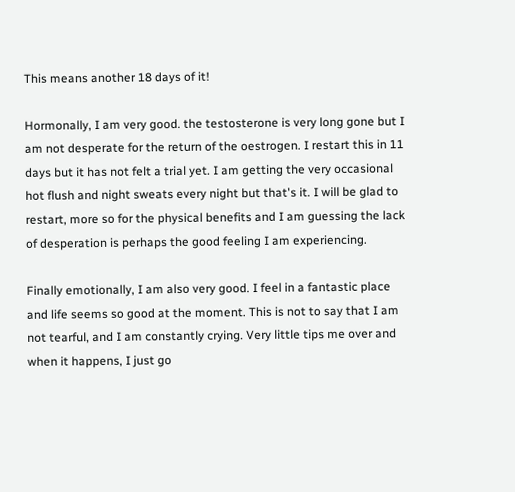This means another 18 days of it!

Hormonally, I am very good. the testosterone is very long gone but I am not desperate for the return of the oestrogen. I restart this in 11 days but it has not felt a trial yet. I am getting the very occasional hot flush and night sweats every night but that's it. I will be glad to restart, more so for the physical benefits and I am guessing the lack of desperation is perhaps the good feeling I am experiencing.

Finally emotionally, I am also very good. I feel in a fantastic place and life seems so good at the moment. This is not to say that I am not tearful, and I am constantly crying. Very little tips me over and when it happens, I just go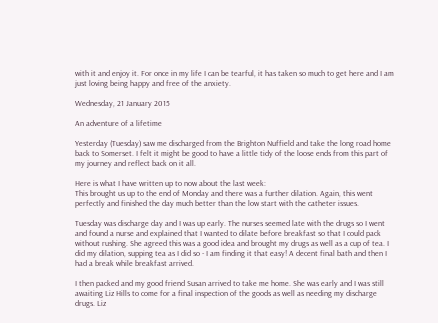with it and enjoy it. For once in my life I can be tearful, it has taken so much to get here and I am just loving being happy and free of the anxiety.

Wednesday, 21 January 2015

An adventure of a lifetime

Yesterday (Tuesday) saw me discharged from the Brighton Nuffield and take the long road home back to Somerset. I felt it might be good to have a little tidy of the loose ends from this part of my journey and reflect back on it all.

Here is what I have written up to now about the last week:
This brought us up to the end of Monday and there was a further dilation. Again, this went perfectly and finished the day much better than the low start with the catheter issues.

Tuesday was discharge day and I was up early. The nurses seemed late with the drugs so I went and found a nurse and explained that I wanted to dilate before breakfast so that I could pack without rushing. She agreed this was a good idea and brought my drugs as well as a cup of tea. I did my dilation, supping tea as I did so - I am finding it that easy! A decent final bath and then I had a break while breakfast arrived.

I then packed and my good friend Susan arrived to take me home. She was early and I was still awaiting Liz Hills to come for a final inspection of the goods as well as needing my discharge drugs. Liz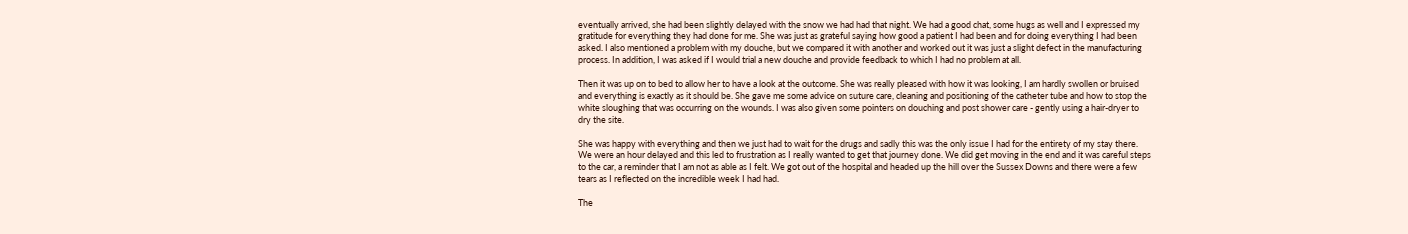eventually arrived, she had been slightly delayed with the snow we had had that night. We had a good chat, some hugs as well and I expressed my gratitude for everything they had done for me. She was just as grateful saying how good a patient I had been and for doing everything I had been asked. I also mentioned a problem with my douche, but we compared it with another and worked out it was just a slight defect in the manufacturing process. In addition, I was asked if I would trial a new douche and provide feedback to which I had no problem at all.

Then it was up on to bed to allow her to have a look at the outcome. She was really pleased with how it was looking, I am hardly swollen or bruised and everything is exactly as it should be. She gave me some advice on suture care, cleaning and positioning of the catheter tube and how to stop the white sloughing that was occurring on the wounds. I was also given some pointers on douching and post shower care - gently using a hair-dryer to dry the site.

She was happy with everything and then we just had to wait for the drugs and sadly this was the only issue I had for the entirety of my stay there. We were an hour delayed and this led to frustration as I really wanted to get that journey done. We did get moving in the end and it was careful steps to the car, a reminder that I am not as able as I felt. We got out of the hospital and headed up the hill over the Sussex Downs and there were a few tears as I reflected on the incredible week I had had.

The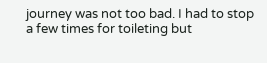journey was not too bad. I had to stop a few times for toileting but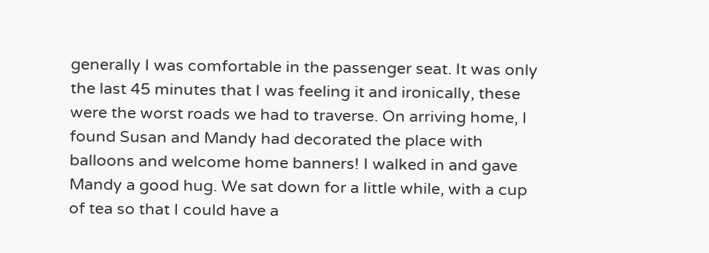generally I was comfortable in the passenger seat. It was only the last 45 minutes that I was feeling it and ironically, these were the worst roads we had to traverse. On arriving home, I found Susan and Mandy had decorated the place with balloons and welcome home banners! I walked in and gave Mandy a good hug. We sat down for a little while, with a cup of tea so that I could have a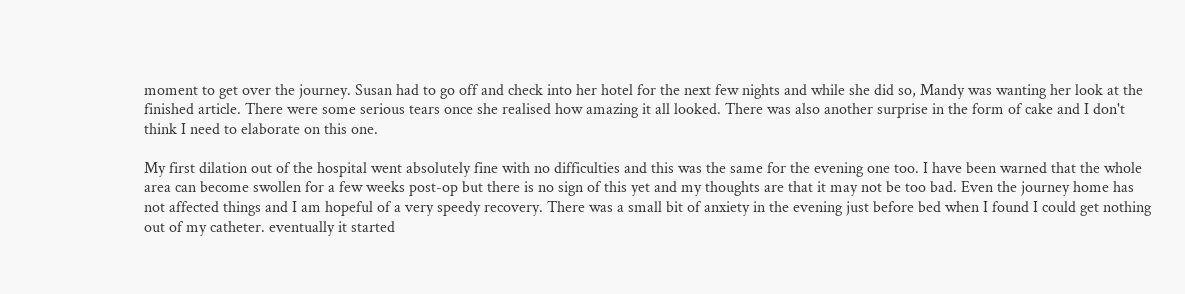moment to get over the journey. Susan had to go off and check into her hotel for the next few nights and while she did so, Mandy was wanting her look at the finished article. There were some serious tears once she realised how amazing it all looked. There was also another surprise in the form of cake and I don't think I need to elaborate on this one.

My first dilation out of the hospital went absolutely fine with no difficulties and this was the same for the evening one too. I have been warned that the whole area can become swollen for a few weeks post-op but there is no sign of this yet and my thoughts are that it may not be too bad. Even the journey home has not affected things and I am hopeful of a very speedy recovery. There was a small bit of anxiety in the evening just before bed when I found I could get nothing out of my catheter. eventually it started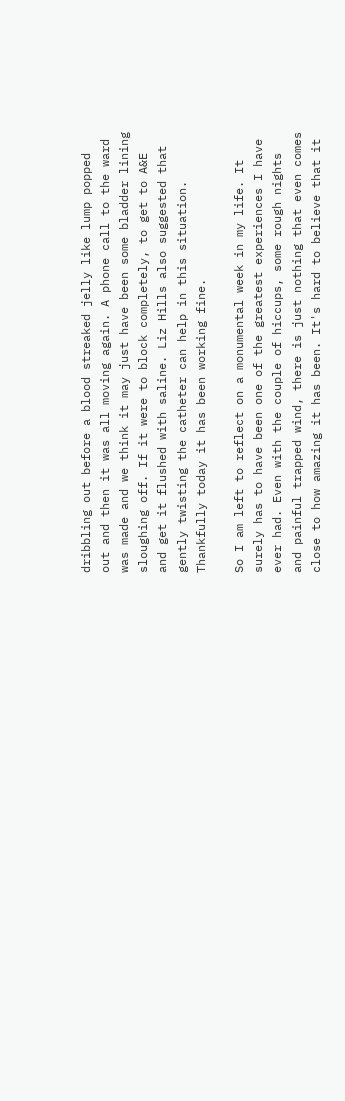dribbling out before a blood streaked jelly like lump popped out and then it was all moving again. A phone call to the ward was made and we think it may just have been some bladder lining sloughing off. If it were to block completely, to get to A&E and get it flushed with saline. Liz Hills also suggested that gently twisting the catheter can help in this situation. Thankfully today it has been working fine.

So I am left to reflect on a monumental week in my life. It surely has to have been one of the greatest experiences I have ever had. Even with the couple of hiccups, some rough nights and painful trapped wind, there is just nothing that even comes close to how amazing it has been. It's hard to believe that it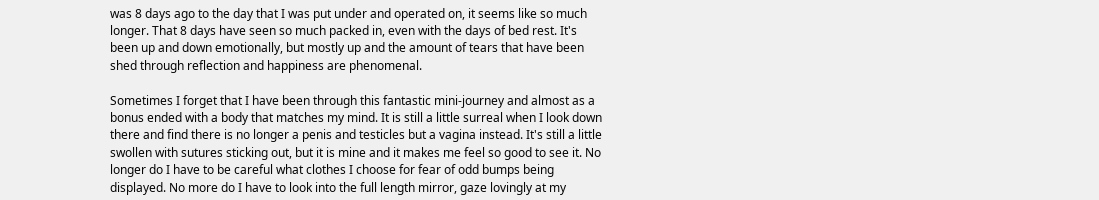was 8 days ago to the day that I was put under and operated on, it seems like so much longer. That 8 days have seen so much packed in, even with the days of bed rest. It's been up and down emotionally, but mostly up and the amount of tears that have been shed through reflection and happiness are phenomenal.

Sometimes I forget that I have been through this fantastic mini-journey and almost as a bonus ended with a body that matches my mind. It is still a little surreal when I look down there and find there is no longer a penis and testicles but a vagina instead. It's still a little swollen with sutures sticking out, but it is mine and it makes me feel so good to see it. No longer do I have to be careful what clothes I choose for fear of odd bumps being displayed. No more do I have to look into the full length mirror, gaze lovingly at my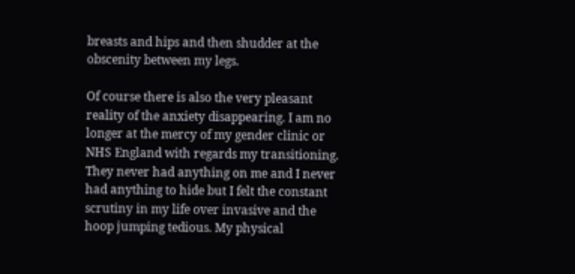breasts and hips and then shudder at the obscenity between my legs.

Of course there is also the very pleasant reality of the anxiety disappearing. I am no longer at the mercy of my gender clinic or NHS England with regards my transitioning. They never had anything on me and I never had anything to hide but I felt the constant scrutiny in my life over invasive and the hoop jumping tedious. My physical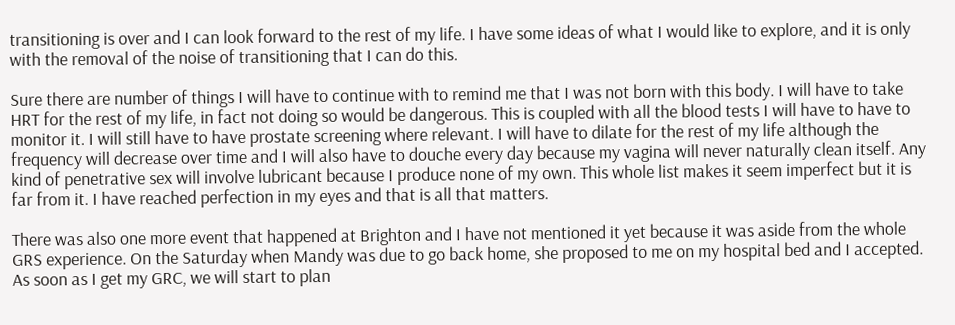transitioning is over and I can look forward to the rest of my life. I have some ideas of what I would like to explore, and it is only with the removal of the noise of transitioning that I can do this.

Sure there are number of things I will have to continue with to remind me that I was not born with this body. I will have to take HRT for the rest of my life, in fact not doing so would be dangerous. This is coupled with all the blood tests I will have to have to monitor it. I will still have to have prostate screening where relevant. I will have to dilate for the rest of my life although the frequency will decrease over time and I will also have to douche every day because my vagina will never naturally clean itself. Any kind of penetrative sex will involve lubricant because I produce none of my own. This whole list makes it seem imperfect but it is far from it. I have reached perfection in my eyes and that is all that matters.

There was also one more event that happened at Brighton and I have not mentioned it yet because it was aside from the whole GRS experience. On the Saturday when Mandy was due to go back home, she proposed to me on my hospital bed and I accepted. As soon as I get my GRC, we will start to plan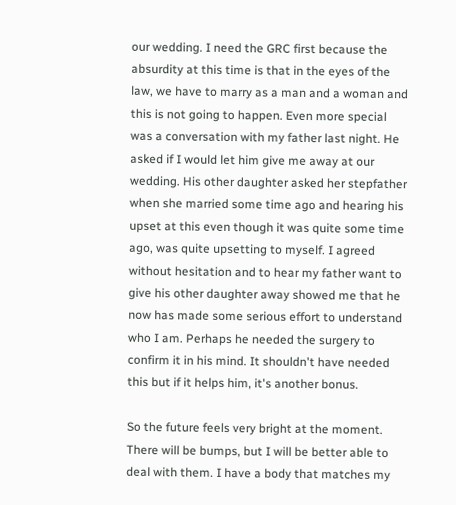our wedding. I need the GRC first because the absurdity at this time is that in the eyes of the law, we have to marry as a man and a woman and this is not going to happen. Even more special was a conversation with my father last night. He asked if I would let him give me away at our wedding. His other daughter asked her stepfather when she married some time ago and hearing his upset at this even though it was quite some time ago, was quite upsetting to myself. I agreed without hesitation and to hear my father want to give his other daughter away showed me that he now has made some serious effort to understand who I am. Perhaps he needed the surgery to confirm it in his mind. It shouldn't have needed this but if it helps him, it's another bonus.

So the future feels very bright at the moment. There will be bumps, but I will be better able to deal with them. I have a body that matches my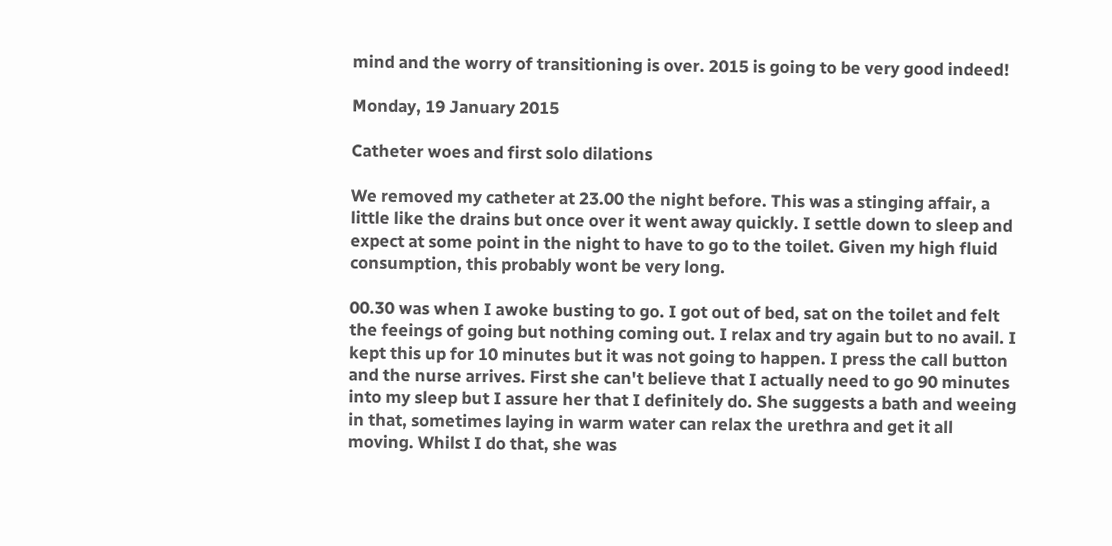mind and the worry of transitioning is over. 2015 is going to be very good indeed!

Monday, 19 January 2015

Catheter woes and first solo dilations

We removed my catheter at 23.00 the night before. This was a stinging affair, a little like the drains but once over it went away quickly. I settle down to sleep and expect at some point in the night to have to go to the toilet. Given my high fluid consumption, this probably wont be very long.

00.30 was when I awoke busting to go. I got out of bed, sat on the toilet and felt the feeings of going but nothing coming out. I relax and try again but to no avail. I kept this up for 10 minutes but it was not going to happen. I press the call button and the nurse arrives. First she can't believe that I actually need to go 90 minutes into my sleep but I assure her that I definitely do. She suggests a bath and weeing in that, sometimes laying in warm water can relax the urethra and get it all moving. Whilst I do that, she was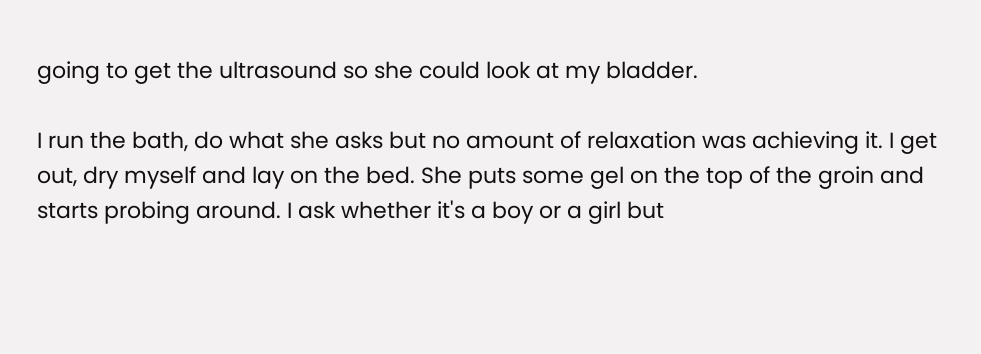going to get the ultrasound so she could look at my bladder.

I run the bath, do what she asks but no amount of relaxation was achieving it. I get out, dry myself and lay on the bed. She puts some gel on the top of the groin and starts probing around. I ask whether it's a boy or a girl but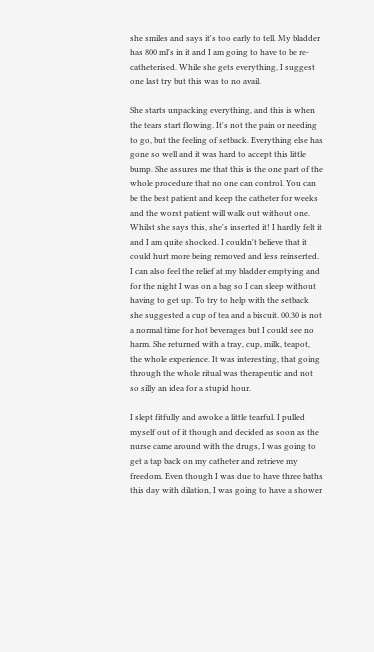she smiles and says it's too early to tell. My bladder has 800 ml's in it and I am going to have to be re-catheterised. While she gets everything, I suggest one last try but this was to no avail.

She starts unpacking everything, and this is when the tears start flowing. It's not the pain or needing to go, but the feeling of setback. Everything else has gone so well and it was hard to accept this little bump. She assures me that this is the one part of the whole procedure that no one can control. You can be the best patient and keep the catheter for weeks and the worst patient will walk out without one. Whilst she says this, she's inserted it! I hardly felt it and I am quite shocked. I couldn't believe that it could hurt more being removed and less reinserted. I can also feel the relief at my bladder emptying and for the night I was on a bag so I can sleep without having to get up. To try to help with the setback she suggested a cup of tea and a biscuit. 00.30 is not a normal time for hot beverages but I could see no harm. She returned with a tray, cup, milk, teapot, the whole experience. It was interesting, that going through the whole ritual was therapeutic and not so silly an idea for a stupid hour.

I slept fitfully and awoke a little tearful. I pulled myself out of it though and decided as soon as the nurse came around with the drugs, I was going to get a tap back on my catheter and retrieve my freedom. Even though I was due to have three baths this day with dilation, I was going to have a shower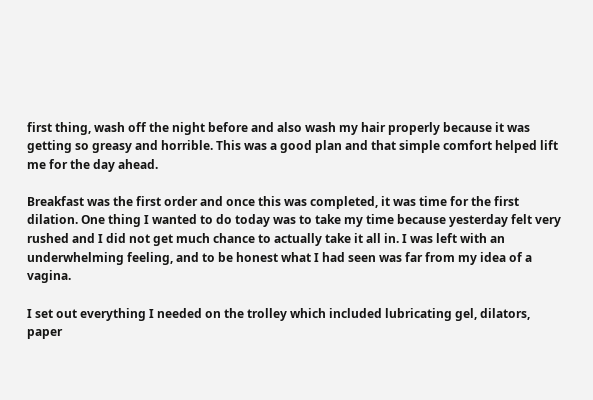first thing, wash off the night before and also wash my hair properly because it was getting so greasy and horrible. This was a good plan and that simple comfort helped lift me for the day ahead.

Breakfast was the first order and once this was completed, it was time for the first dilation. One thing I wanted to do today was to take my time because yesterday felt very rushed and I did not get much chance to actually take it all in. I was left with an underwhelming feeling, and to be honest what I had seen was far from my idea of a vagina.

I set out everything I needed on the trolley which included lubricating gel, dilators, paper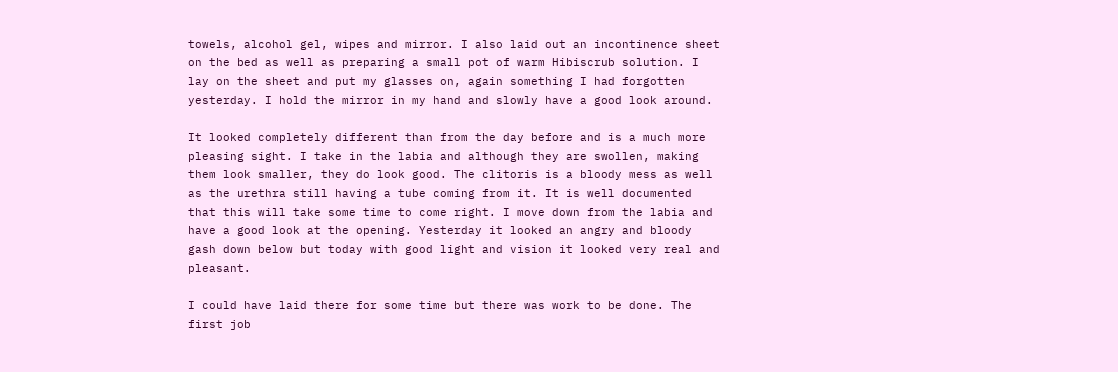towels, alcohol gel, wipes and mirror. I also laid out an incontinence sheet on the bed as well as preparing a small pot of warm Hibiscrub solution. I lay on the sheet and put my glasses on, again something I had forgotten yesterday. I hold the mirror in my hand and slowly have a good look around.

It looked completely different than from the day before and is a much more pleasing sight. I take in the labia and although they are swollen, making them look smaller, they do look good. The clitoris is a bloody mess as well as the urethra still having a tube coming from it. It is well documented that this will take some time to come right. I move down from the labia and have a good look at the opening. Yesterday it looked an angry and bloody gash down below but today with good light and vision it looked very real and pleasant.

I could have laid there for some time but there was work to be done. The first job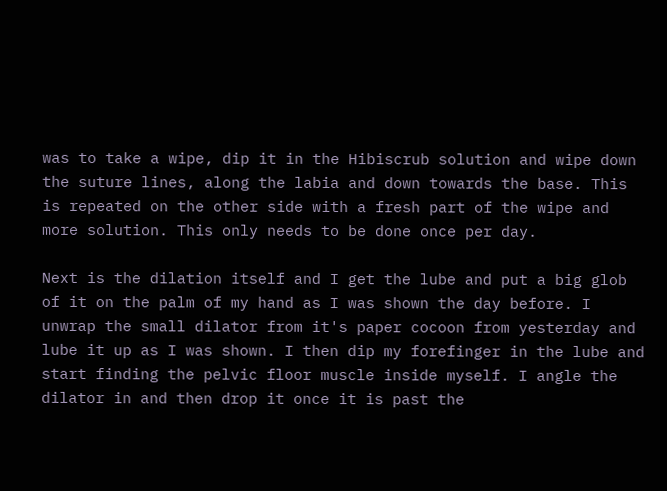was to take a wipe, dip it in the Hibiscrub solution and wipe down the suture lines, along the labia and down towards the base. This is repeated on the other side with a fresh part of the wipe and more solution. This only needs to be done once per day.

Next is the dilation itself and I get the lube and put a big glob of it on the palm of my hand as I was shown the day before. I unwrap the small dilator from it's paper cocoon from yesterday and lube it up as I was shown. I then dip my forefinger in the lube and start finding the pelvic floor muscle inside myself. I angle the dilator in and then drop it once it is past the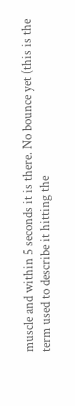muscle and within 5 seconds it is there. No bounce yet (this is the term used to describe it hitting the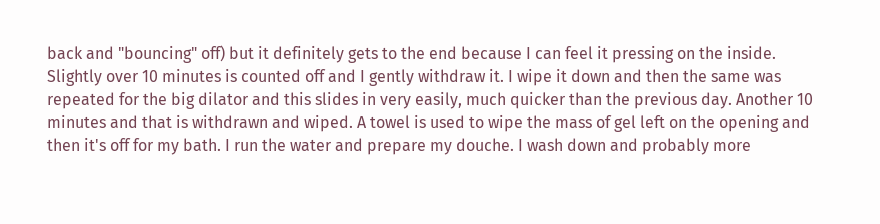back and "bouncing" off) but it definitely gets to the end because I can feel it pressing on the inside. Slightly over 10 minutes is counted off and I gently withdraw it. I wipe it down and then the same was repeated for the big dilator and this slides in very easily, much quicker than the previous day. Another 10 minutes and that is withdrawn and wiped. A towel is used to wipe the mass of gel left on the opening and then it's off for my bath. I run the water and prepare my douche. I wash down and probably more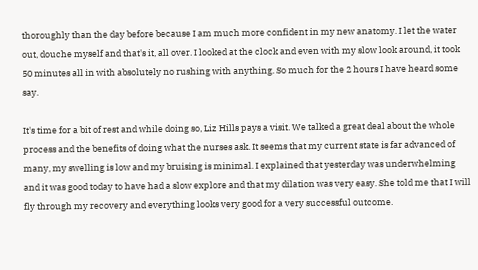thoroughly than the day before because I am much more confident in my new anatomy. I let the water out, douche myself and that's it, all over. I looked at the clock and even with my slow look around, it took 50 minutes all in with absolutely no rushing with anything. So much for the 2 hours I have heard some say.

It's time for a bit of rest and while doing so, Liz Hills pays a visit. We talked a great deal about the whole process and the benefits of doing what the nurses ask. It seems that my current state is far advanced of many, my swelling is low and my bruising is minimal. I explained that yesterday was underwhelming and it was good today to have had a slow explore and that my dilation was very easy. She told me that I will fly through my recovery and everything looks very good for a very successful outcome.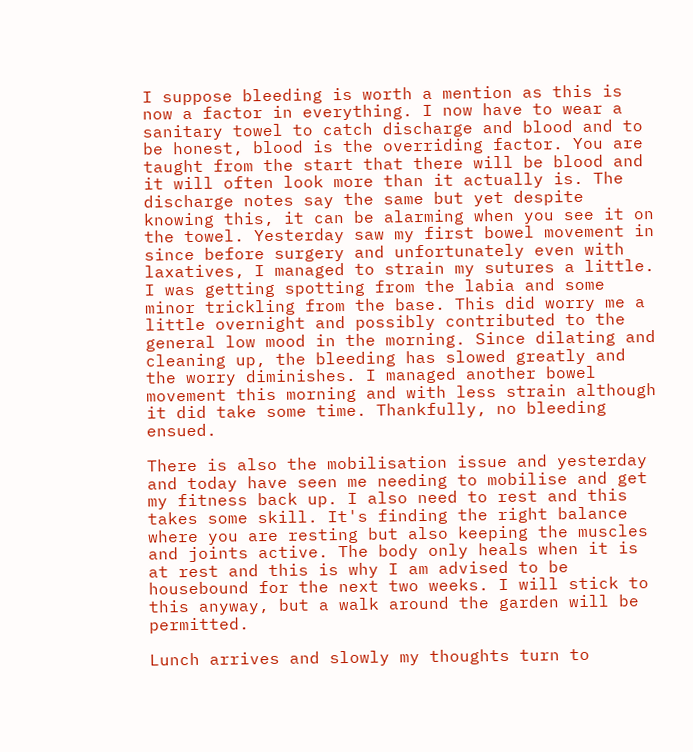I suppose bleeding is worth a mention as this is now a factor in everything. I now have to wear a sanitary towel to catch discharge and blood and to be honest, blood is the overriding factor. You are taught from the start that there will be blood and it will often look more than it actually is. The discharge notes say the same but yet despite knowing this, it can be alarming when you see it on the towel. Yesterday saw my first bowel movement in since before surgery and unfortunately even with laxatives, I managed to strain my sutures a little. I was getting spotting from the labia and some minor trickling from the base. This did worry me a little overnight and possibly contributed to the general low mood in the morning. Since dilating and cleaning up, the bleeding has slowed greatly and the worry diminishes. I managed another bowel movement this morning and with less strain although it did take some time. Thankfully, no bleeding ensued.

There is also the mobilisation issue and yesterday and today have seen me needing to mobilise and get my fitness back up. I also need to rest and this takes some skill. It's finding the right balance where you are resting but also keeping the muscles and joints active. The body only heals when it is at rest and this is why I am advised to be housebound for the next two weeks. I will stick to this anyway, but a walk around the garden will be permitted.

Lunch arrives and slowly my thoughts turn to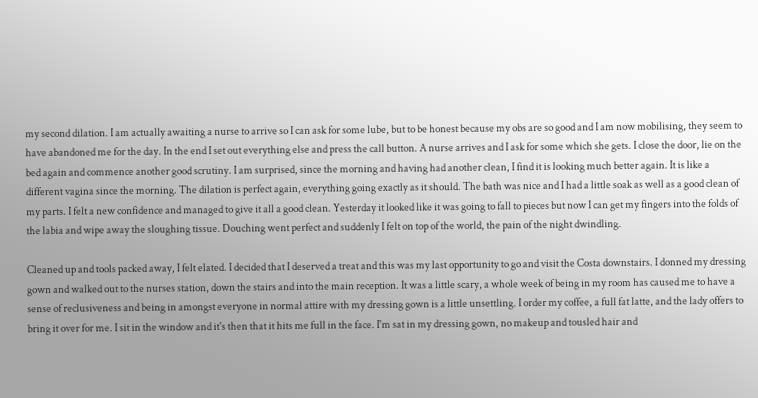my second dilation. I am actually awaiting a nurse to arrive so I can ask for some lube, but to be honest because my obs are so good and I am now mobilising, they seem to have abandoned me for the day. In the end I set out everything else and press the call button. A nurse arrives and I ask for some which she gets. I close the door, lie on the bed again and commence another good scrutiny. I am surprised, since the morning and having had another clean, I find it is looking much better again. It is like a different vagina since the morning. The dilation is perfect again, everything going exactly as it should. The bath was nice and I had a little soak as well as a good clean of my parts. I felt a new confidence and managed to give it all a good clean. Yesterday it looked like it was going to fall to pieces but now I can get my fingers into the folds of the labia and wipe away the sloughing tissue. Douching went perfect and suddenly I felt on top of the world, the pain of the night dwindling.

Cleaned up and tools packed away, I felt elated. I decided that I deserved a treat and this was my last opportunity to go and visit the Costa downstairs. I donned my dressing gown and walked out to the nurses station, down the stairs and into the main reception. It was a little scary, a whole week of being in my room has caused me to have a sense of reclusiveness and being in amongst everyone in normal attire with my dressing gown is a little unsettling. I order my coffee, a full fat latte, and the lady offers to bring it over for me. I sit in the window and it's then that it hits me full in the face. I'm sat in my dressing gown, no makeup and tousled hair and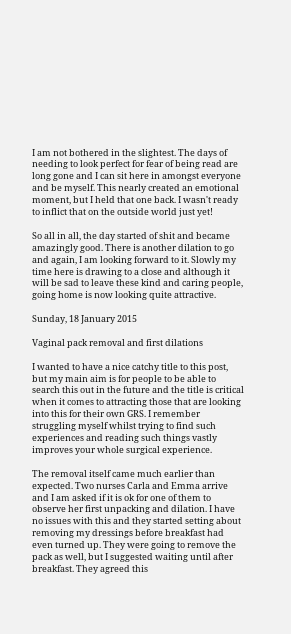I am not bothered in the slightest. The days of needing to look perfect for fear of being read are long gone and I can sit here in amongst everyone and be myself. This nearly created an emotional moment, but I held that one back. I wasn't ready to inflict that on the outside world just yet!

So all in all, the day started of shit and became amazingly good. There is another dilation to go and again, I am looking forward to it. Slowly my time here is drawing to a close and although it will be sad to leave these kind and caring people, going home is now looking quite attractive.

Sunday, 18 January 2015

Vaginal pack removal and first dilations

I wanted to have a nice catchy title to this post, but my main aim is for people to be able to search this out in the future and the title is critical when it comes to attracting those that are looking into this for their own GRS. I remember struggling myself whilst trying to find such experiences and reading such things vastly improves your whole surgical experience.

The removal itself came much earlier than expected. Two nurses Carla and Emma arrive and I am asked if it is ok for one of them to observe her first unpacking and dilation. I have no issues with this and they started setting about removing my dressings before breakfast had even turned up. They were going to remove the pack as well, but I suggested waiting until after breakfast. They agreed this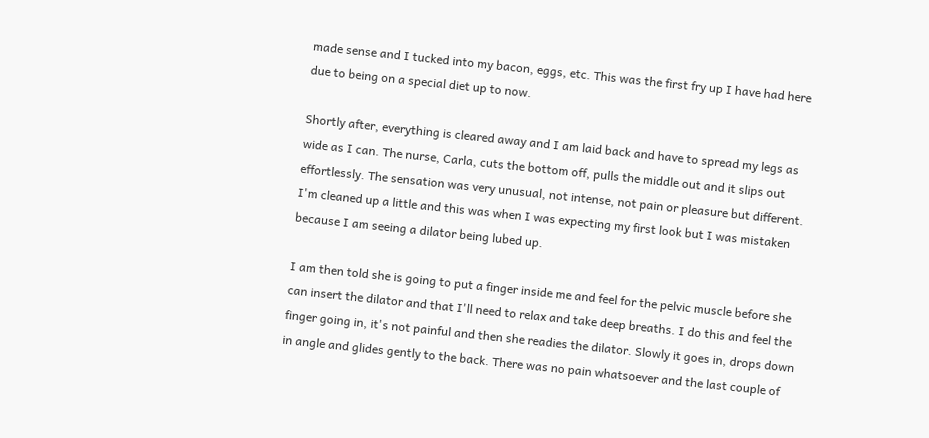made sense and I tucked into my bacon, eggs, etc. This was the first fry up I have had here due to being on a special diet up to now.

Shortly after, everything is cleared away and I am laid back and have to spread my legs as wide as I can. The nurse, Carla, cuts the bottom off, pulls the middle out and it slips out effortlessly. The sensation was very unusual, not intense, not pain or pleasure but different. I'm cleaned up a little and this was when I was expecting my first look but I was mistaken because I am seeing a dilator being lubed up.

I am then told she is going to put a finger inside me and feel for the pelvic muscle before she can insert the dilator and that I'll need to relax and take deep breaths. I do this and feel the finger going in, it's not painful and then she readies the dilator. Slowly it goes in, drops down in angle and glides gently to the back. There was no pain whatsoever and the last couple of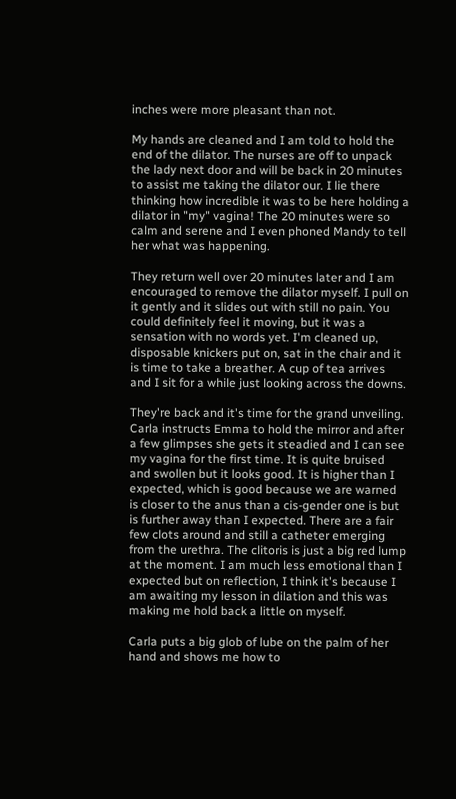inches were more pleasant than not.

My hands are cleaned and I am told to hold the end of the dilator. The nurses are off to unpack the lady next door and will be back in 20 minutes to assist me taking the dilator our. I lie there thinking how incredible it was to be here holding a dilator in "my" vagina! The 20 minutes were so calm and serene and I even phoned Mandy to tell her what was happening.

They return well over 20 minutes later and I am encouraged to remove the dilator myself. I pull on it gently and it slides out with still no pain. You could definitely feel it moving, but it was a sensation with no words yet. I'm cleaned up, disposable knickers put on, sat in the chair and it is time to take a breather. A cup of tea arrives and I sit for a while just looking across the downs.

They're back and it's time for the grand unveiling. Carla instructs Emma to hold the mirror and after a few glimpses she gets it steadied and I can see my vagina for the first time. It is quite bruised and swollen but it looks good. It is higher than I expected, which is good because we are warned is closer to the anus than a cis-gender one is but is further away than I expected. There are a fair few clots around and still a catheter emerging from the urethra. The clitoris is just a big red lump at the moment. I am much less emotional than I expected but on reflection, I think it's because I am awaiting my lesson in dilation and this was making me hold back a little on myself.

Carla puts a big glob of lube on the palm of her hand and shows me how to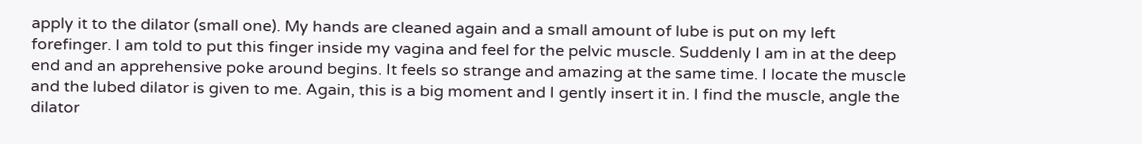apply it to the dilator (small one). My hands are cleaned again and a small amount of lube is put on my left forefinger. I am told to put this finger inside my vagina and feel for the pelvic muscle. Suddenly I am in at the deep end and an apprehensive poke around begins. It feels so strange and amazing at the same time. I locate the muscle and the lubed dilator is given to me. Again, this is a big moment and I gently insert it in. I find the muscle, angle the dilator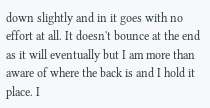down slightly and in it goes with no effort at all. It doesn't bounce at the end as it will eventually but I am more than aware of where the back is and I hold it place. I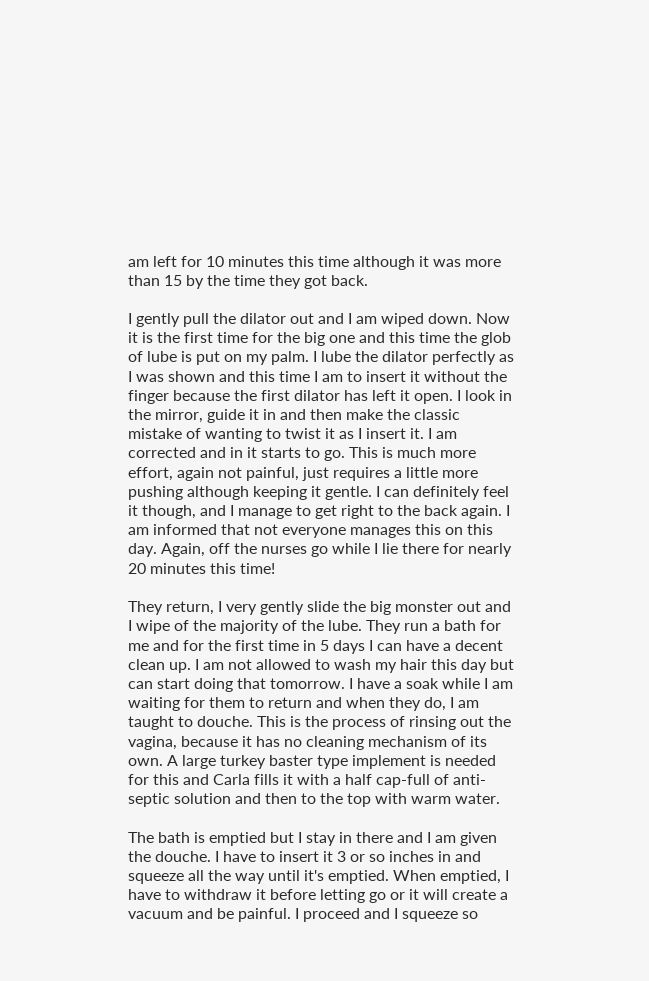am left for 10 minutes this time although it was more than 15 by the time they got back.

I gently pull the dilator out and I am wiped down. Now it is the first time for the big one and this time the glob of lube is put on my palm. I lube the dilator perfectly as I was shown and this time I am to insert it without the finger because the first dilator has left it open. I look in the mirror, guide it in and then make the classic mistake of wanting to twist it as I insert it. I am corrected and in it starts to go. This is much more effort, again not painful, just requires a little more pushing although keeping it gentle. I can definitely feel it though, and I manage to get right to the back again. I am informed that not everyone manages this on this day. Again, off the nurses go while I lie there for nearly 20 minutes this time!

They return, I very gently slide the big monster out and I wipe of the majority of the lube. They run a bath for me and for the first time in 5 days I can have a decent clean up. I am not allowed to wash my hair this day but can start doing that tomorrow. I have a soak while I am waiting for them to return and when they do, I am taught to douche. This is the process of rinsing out the vagina, because it has no cleaning mechanism of its own. A large turkey baster type implement is needed for this and Carla fills it with a half cap-full of anti-septic solution and then to the top with warm water.

The bath is emptied but I stay in there and I am given the douche. I have to insert it 3 or so inches in and squeeze all the way until it's emptied. When emptied, I have to withdraw it before letting go or it will create a vacuum and be painful. I proceed and I squeeze so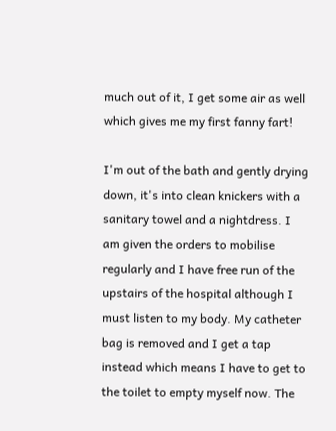much out of it, I get some air as well which gives me my first fanny fart!

I'm out of the bath and gently drying down, it's into clean knickers with a sanitary towel and a nightdress. I am given the orders to mobilise regularly and I have free run of the upstairs of the hospital although I must listen to my body. My catheter bag is removed and I get a tap instead which means I have to get to the toilet to empty myself now. The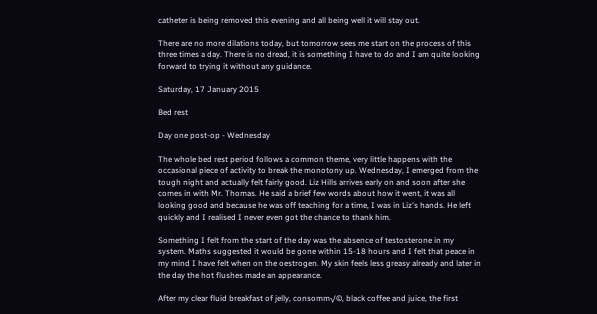catheter is being removed this evening and all being well it will stay out.

There are no more dilations today, but tomorrow sees me start on the process of this three times a day. There is no dread, it is something I have to do and I am quite looking forward to trying it without any guidance.

Saturday, 17 January 2015

Bed rest

Day one post-op - Wednesday

The whole bed rest period follows a common theme, very little happens with the occasional piece of activity to break the monotony up. Wednesday, I emerged from the tough night and actually felt fairly good. Liz Hills arrives early on and soon after she comes in with Mr. Thomas. He said a brief few words about how it went, it was all looking good and because he was off teaching for a time, I was in Liz's hands. He left quickly and I realised I never even got the chance to thank him.

Something I felt from the start of the day was the absence of testosterone in my system. Maths suggested it would be gone within 15-18 hours and I felt that peace in my mind I have felt when on the oestrogen. My skin feels less greasy already and later in the day the hot flushes made an appearance.

After my clear fluid breakfast of jelly, consomm√©, black coffee and juice, the first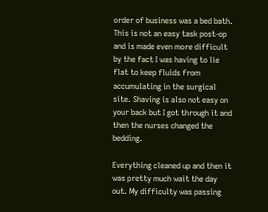order of business was a bed bath. This is not an easy task post-op and is made even more difficult by the fact I was having to lie flat to keep fluids from accumulating in the surgical site. Shaving is also not easy on your back but I got through it and then the nurses changed the bedding.

Everything cleaned up and then it was pretty much wait the day out. My difficulty was passing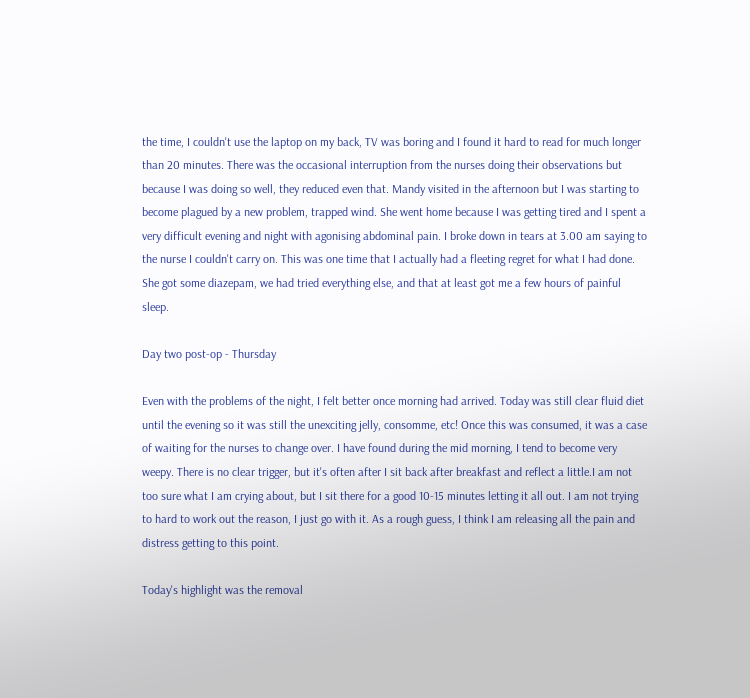the time, I couldn't use the laptop on my back, TV was boring and I found it hard to read for much longer than 20 minutes. There was the occasional interruption from the nurses doing their observations but because I was doing so well, they reduced even that. Mandy visited in the afternoon but I was starting to become plagued by a new problem, trapped wind. She went home because I was getting tired and I spent a very difficult evening and night with agonising abdominal pain. I broke down in tears at 3.00 am saying to the nurse I couldn't carry on. This was one time that I actually had a fleeting regret for what I had done. She got some diazepam, we had tried everything else, and that at least got me a few hours of painful sleep.

Day two post-op - Thursday

Even with the problems of the night, I felt better once morning had arrived. Today was still clear fluid diet until the evening so it was still the unexciting jelly, consomme, etc! Once this was consumed, it was a case of waiting for the nurses to change over. I have found during the mid morning, I tend to become very weepy. There is no clear trigger, but it's often after I sit back after breakfast and reflect a little.I am not too sure what I am crying about, but I sit there for a good 10-15 minutes letting it all out. I am not trying to hard to work out the reason, I just go with it. As a rough guess, I think I am releasing all the pain and distress getting to this point.

Today's highlight was the removal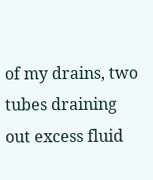of my drains, two tubes draining out excess fluid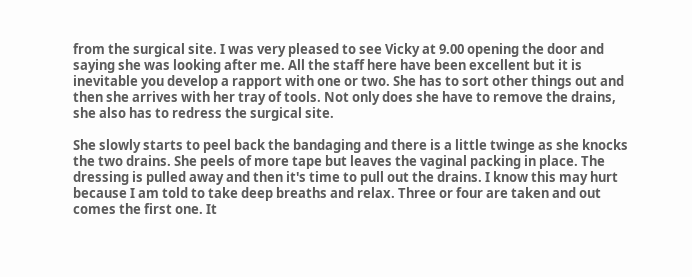from the surgical site. I was very pleased to see Vicky at 9.00 opening the door and saying she was looking after me. All the staff here have been excellent but it is inevitable you develop a rapport with one or two. She has to sort other things out and then she arrives with her tray of tools. Not only does she have to remove the drains, she also has to redress the surgical site.

She slowly starts to peel back the bandaging and there is a little twinge as she knocks the two drains. She peels of more tape but leaves the vaginal packing in place. The dressing is pulled away and then it's time to pull out the drains. I know this may hurt because I am told to take deep breaths and relax. Three or four are taken and out comes the first one. It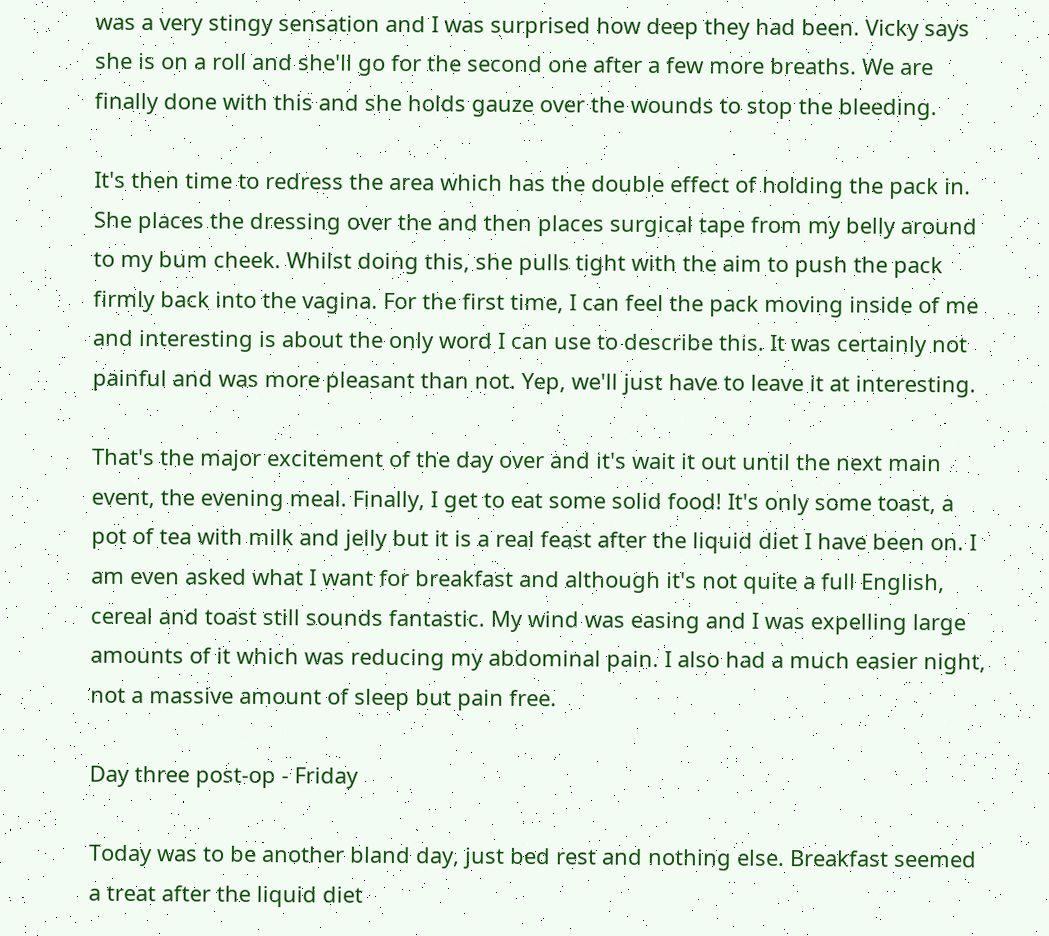was a very stingy sensation and I was surprised how deep they had been. Vicky says she is on a roll and she'll go for the second one after a few more breaths. We are finally done with this and she holds gauze over the wounds to stop the bleeding.

It's then time to redress the area which has the double effect of holding the pack in. She places the dressing over the and then places surgical tape from my belly around to my bum cheek. Whilst doing this, she pulls tight with the aim to push the pack firmly back into the vagina. For the first time, I can feel the pack moving inside of me and interesting is about the only word I can use to describe this. It was certainly not painful and was more pleasant than not. Yep, we'll just have to leave it at interesting.

That's the major excitement of the day over and it's wait it out until the next main event, the evening meal. Finally, I get to eat some solid food! It's only some toast, a pot of tea with milk and jelly but it is a real feast after the liquid diet I have been on. I am even asked what I want for breakfast and although it's not quite a full English, cereal and toast still sounds fantastic. My wind was easing and I was expelling large amounts of it which was reducing my abdominal pain. I also had a much easier night, not a massive amount of sleep but pain free.

Day three post-op - Friday

Today was to be another bland day, just bed rest and nothing else. Breakfast seemed a treat after the liquid diet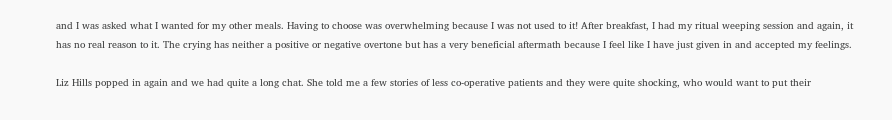and I was asked what I wanted for my other meals. Having to choose was overwhelming because I was not used to it! After breakfast, I had my ritual weeping session and again, it has no real reason to it. The crying has neither a positive or negative overtone but has a very beneficial aftermath because I feel like I have just given in and accepted my feelings.

Liz Hills popped in again and we had quite a long chat. She told me a few stories of less co-operative patients and they were quite shocking, who would want to put their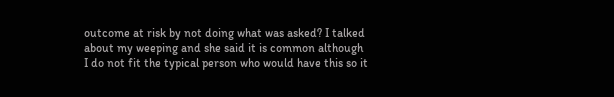outcome at risk by not doing what was asked? I talked about my weeping and she said it is common although I do not fit the typical person who would have this so it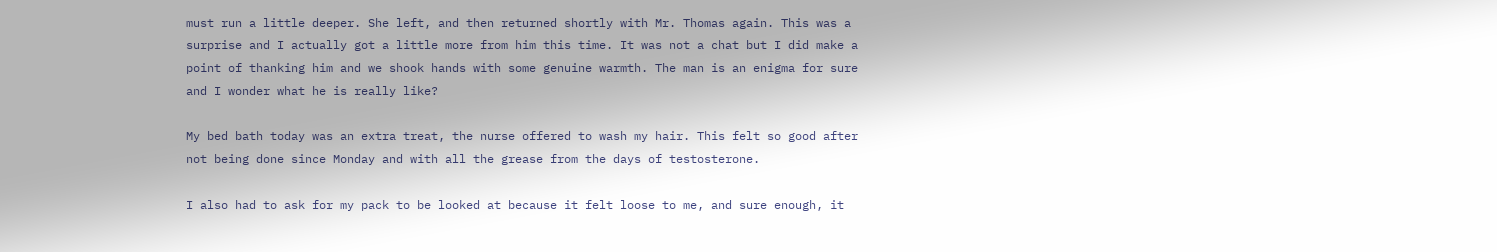must run a little deeper. She left, and then returned shortly with Mr. Thomas again. This was a surprise and I actually got a little more from him this time. It was not a chat but I did make a point of thanking him and we shook hands with some genuine warmth. The man is an enigma for sure and I wonder what he is really like?

My bed bath today was an extra treat, the nurse offered to wash my hair. This felt so good after not being done since Monday and with all the grease from the days of testosterone.

I also had to ask for my pack to be looked at because it felt loose to me, and sure enough, it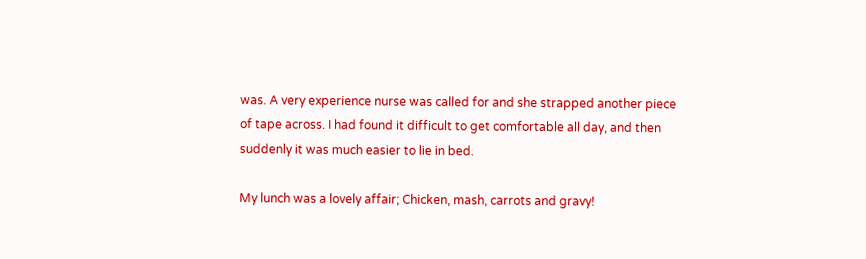was. A very experience nurse was called for and she strapped another piece of tape across. I had found it difficult to get comfortable all day, and then suddenly it was much easier to lie in bed.

My lunch was a lovely affair; Chicken, mash, carrots and gravy!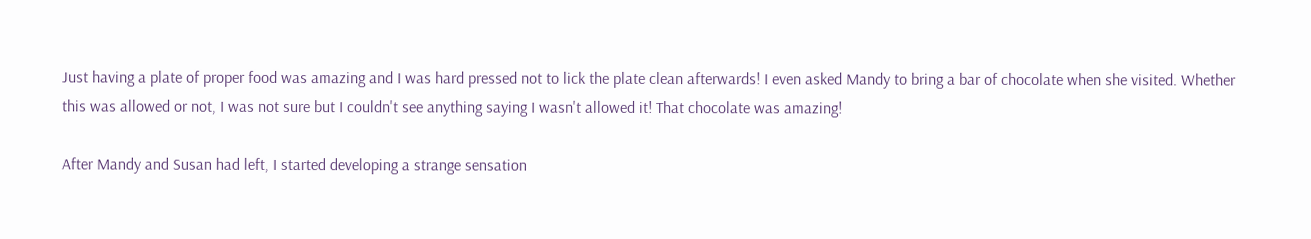Just having a plate of proper food was amazing and I was hard pressed not to lick the plate clean afterwards! I even asked Mandy to bring a bar of chocolate when she visited. Whether this was allowed or not, I was not sure but I couldn't see anything saying I wasn't allowed it! That chocolate was amazing!

After Mandy and Susan had left, I started developing a strange sensation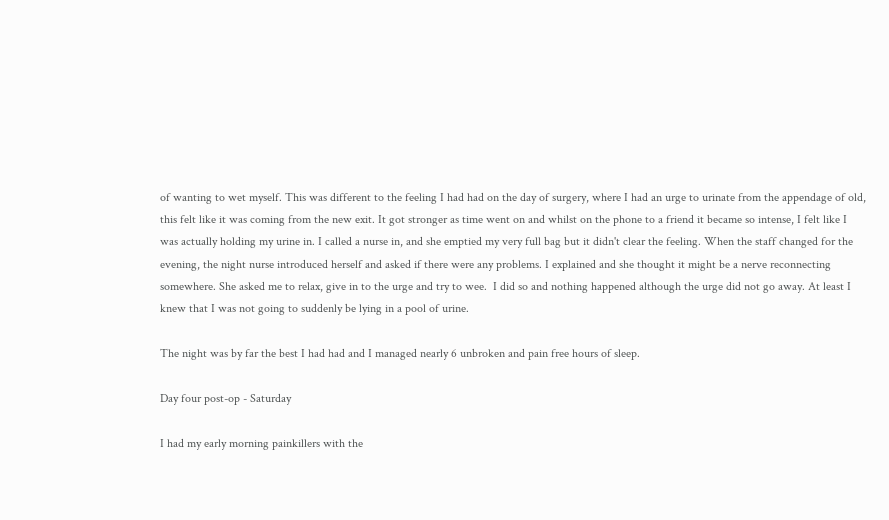of wanting to wet myself. This was different to the feeling I had had on the day of surgery, where I had an urge to urinate from the appendage of old, this felt like it was coming from the new exit. It got stronger as time went on and whilst on the phone to a friend it became so intense, I felt like I was actually holding my urine in. I called a nurse in, and she emptied my very full bag but it didn't clear the feeling. When the staff changed for the evening, the night nurse introduced herself and asked if there were any problems. I explained and she thought it might be a nerve reconnecting somewhere. She asked me to relax, give in to the urge and try to wee.  I did so and nothing happened although the urge did not go away. At least I knew that I was not going to suddenly be lying in a pool of urine.

The night was by far the best I had had and I managed nearly 6 unbroken and pain free hours of sleep.

Day four post-op - Saturday

I had my early morning painkillers with the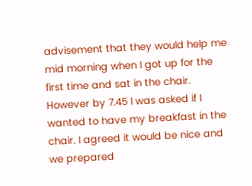advisement that they would help me mid morning when I got up for the first time and sat in the chair. However by 7.45 I was asked if I wanted to have my breakfast in the chair. I agreed it would be nice and we prepared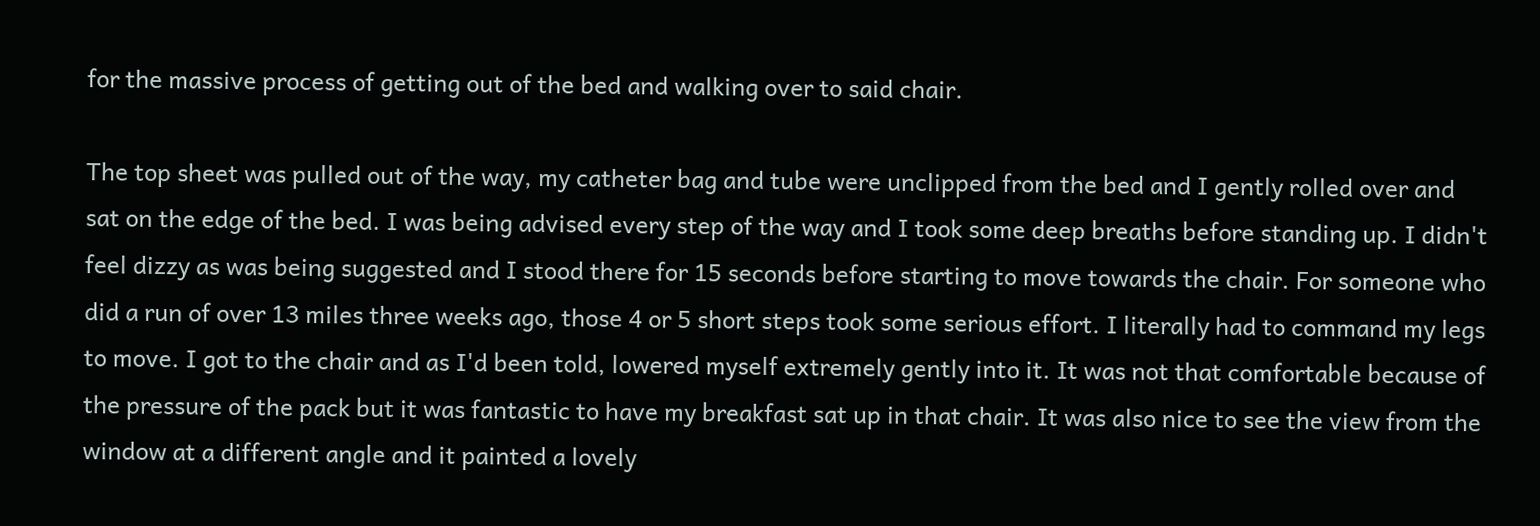for the massive process of getting out of the bed and walking over to said chair.

The top sheet was pulled out of the way, my catheter bag and tube were unclipped from the bed and I gently rolled over and sat on the edge of the bed. I was being advised every step of the way and I took some deep breaths before standing up. I didn't feel dizzy as was being suggested and I stood there for 15 seconds before starting to move towards the chair. For someone who did a run of over 13 miles three weeks ago, those 4 or 5 short steps took some serious effort. I literally had to command my legs to move. I got to the chair and as I'd been told, lowered myself extremely gently into it. It was not that comfortable because of the pressure of the pack but it was fantastic to have my breakfast sat up in that chair. It was also nice to see the view from the window at a different angle and it painted a lovely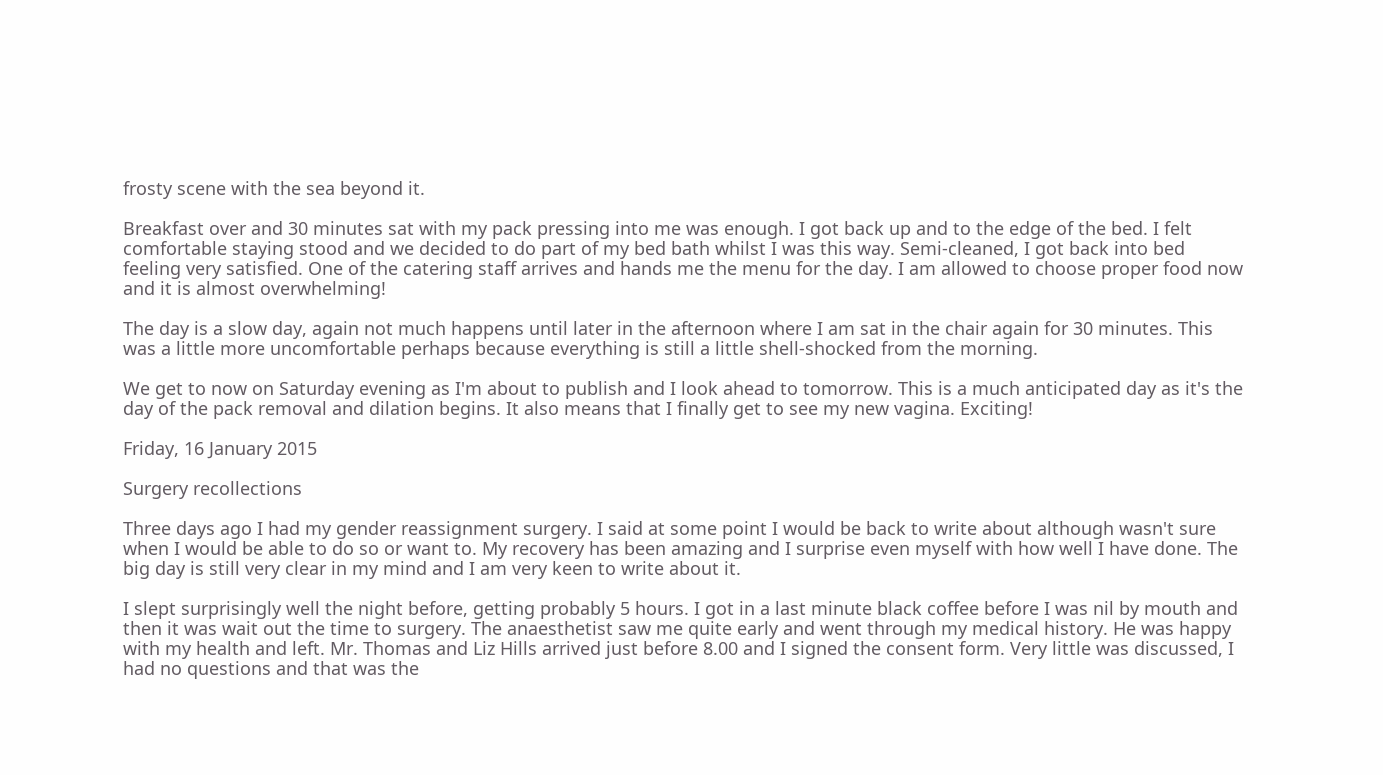frosty scene with the sea beyond it.

Breakfast over and 30 minutes sat with my pack pressing into me was enough. I got back up and to the edge of the bed. I felt comfortable staying stood and we decided to do part of my bed bath whilst I was this way. Semi-cleaned, I got back into bed feeling very satisfied. One of the catering staff arrives and hands me the menu for the day. I am allowed to choose proper food now and it is almost overwhelming!

The day is a slow day, again not much happens until later in the afternoon where I am sat in the chair again for 30 minutes. This was a little more uncomfortable perhaps because everything is still a little shell-shocked from the morning.

We get to now on Saturday evening as I'm about to publish and I look ahead to tomorrow. This is a much anticipated day as it's the day of the pack removal and dilation begins. It also means that I finally get to see my new vagina. Exciting!

Friday, 16 January 2015

Surgery recollections

Three days ago I had my gender reassignment surgery. I said at some point I would be back to write about although wasn't sure when I would be able to do so or want to. My recovery has been amazing and I surprise even myself with how well I have done. The big day is still very clear in my mind and I am very keen to write about it.

I slept surprisingly well the night before, getting probably 5 hours. I got in a last minute black coffee before I was nil by mouth and then it was wait out the time to surgery. The anaesthetist saw me quite early and went through my medical history. He was happy with my health and left. Mr. Thomas and Liz Hills arrived just before 8.00 and I signed the consent form. Very little was discussed, I had no questions and that was the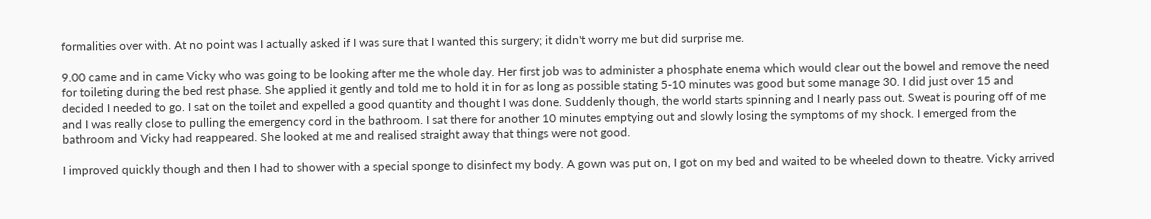formalities over with. At no point was I actually asked if I was sure that I wanted this surgery; it didn't worry me but did surprise me.

9.00 came and in came Vicky who was going to be looking after me the whole day. Her first job was to administer a phosphate enema which would clear out the bowel and remove the need for toileting during the bed rest phase. She applied it gently and told me to hold it in for as long as possible stating 5-10 minutes was good but some manage 30. I did just over 15 and decided I needed to go. I sat on the toilet and expelled a good quantity and thought I was done. Suddenly though, the world starts spinning and I nearly pass out. Sweat is pouring off of me and I was really close to pulling the emergency cord in the bathroom. I sat there for another 10 minutes emptying out and slowly losing the symptoms of my shock. I emerged from the bathroom and Vicky had reappeared. She looked at me and realised straight away that things were not good.

I improved quickly though and then I had to shower with a special sponge to disinfect my body. A gown was put on, I got on my bed and waited to be wheeled down to theatre. Vicky arrived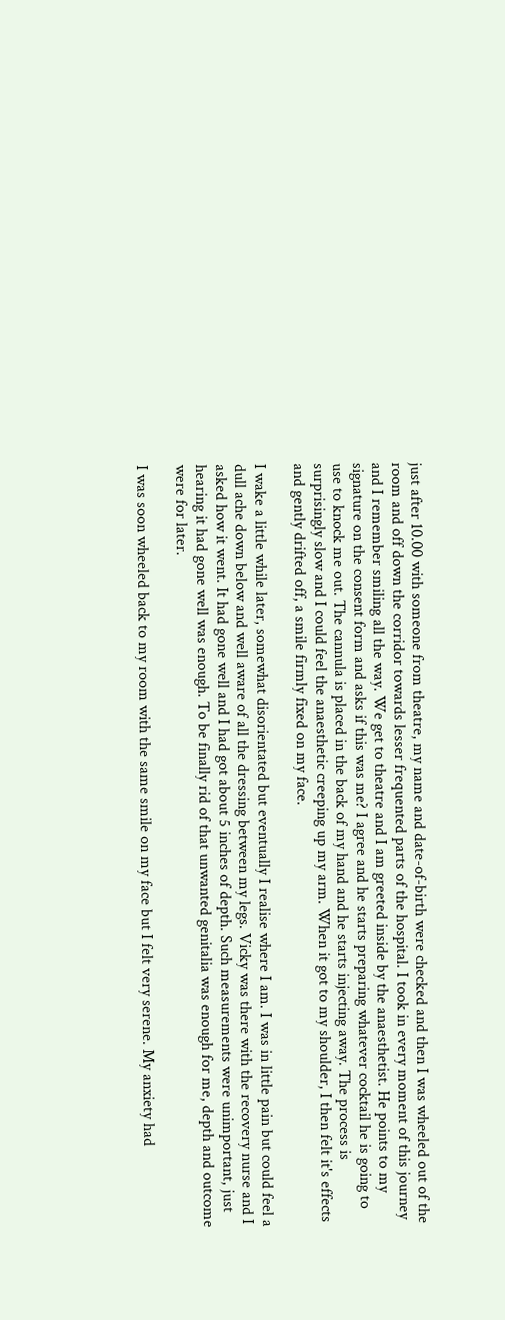just after 10.00 with someone from theatre, my name and date-of-birth were checked and then I was wheeled out of the room and off down the corridor towards lesser frequented parts of the hospital. I took in every moment of this journey and I remember smiling all the way. We get to theatre and I am greeted inside by the anaesthetist. He points to my signature on the consent form and asks if this was me? I agree and he starts preparing whatever cocktail he is going to use to knock me out. The cannula is placed in the back of my hand and he starts injecting away. The process is surprisingly slow and I could feel the anaesthetic creeping up my arm. When it got to my shoulder, I then felt it's effects and gently drifted off, a smile firmly fixed on my face.

I wake a little while later, somewhat disorientated but eventually I realise where I am. I was in little pain but could feel a dull ache down below and well aware of all the dressing between my legs. Vicky was there with the recovery nurse and I asked how it went. It had gone well and I had got about 5 inches of depth. Such measurements were unimportant, just hearing it had gone well was enough. To be finally rid of that unwanted genitalia was enough for me, depth and outcome were for later.

I was soon wheeled back to my room with the same smile on my face but I felt very serene. My anxiety had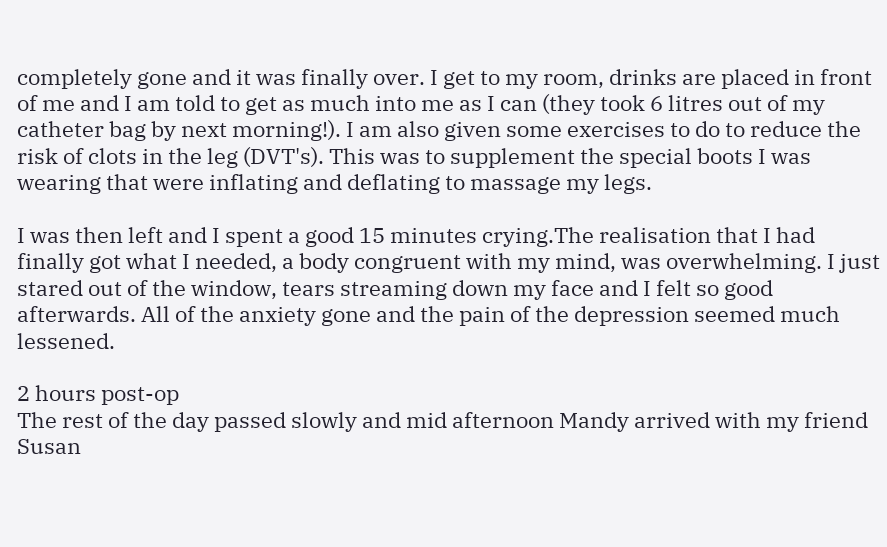completely gone and it was finally over. I get to my room, drinks are placed in front of me and I am told to get as much into me as I can (they took 6 litres out of my catheter bag by next morning!). I am also given some exercises to do to reduce the risk of clots in the leg (DVT's). This was to supplement the special boots I was wearing that were inflating and deflating to massage my legs.

I was then left and I spent a good 15 minutes crying.The realisation that I had finally got what I needed, a body congruent with my mind, was overwhelming. I just stared out of the window, tears streaming down my face and I felt so good afterwards. All of the anxiety gone and the pain of the depression seemed much lessened.

2 hours post-op
The rest of the day passed slowly and mid afternoon Mandy arrived with my friend Susan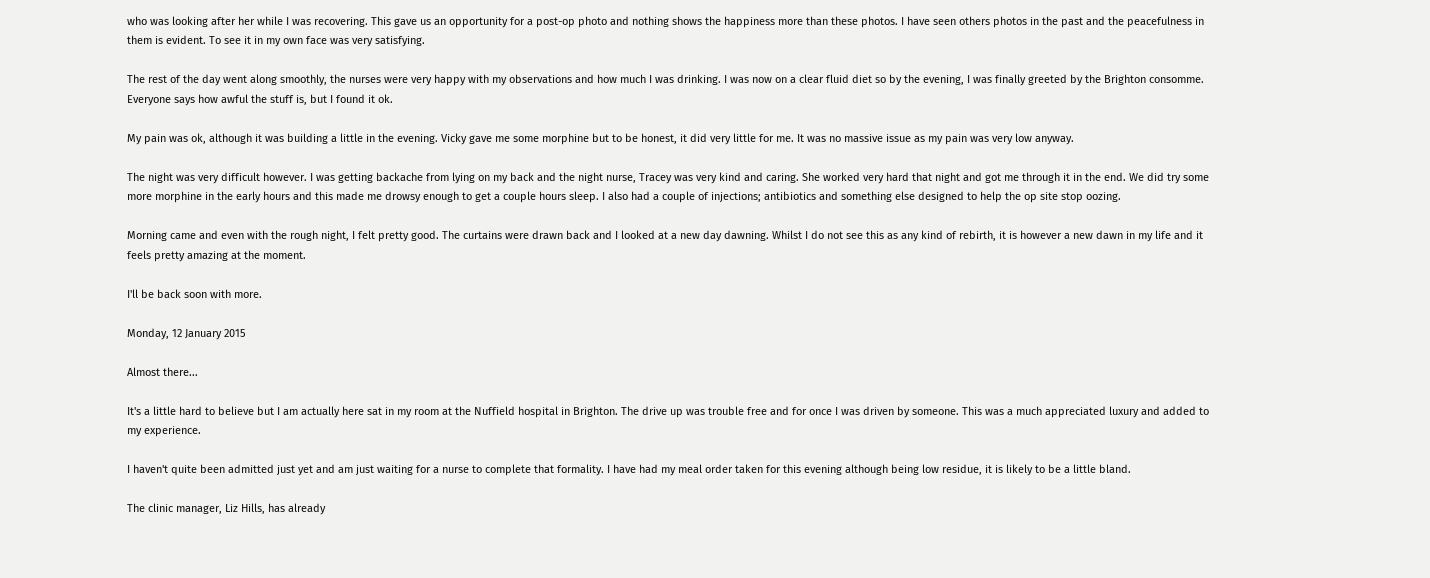who was looking after her while I was recovering. This gave us an opportunity for a post-op photo and nothing shows the happiness more than these photos. I have seen others photos in the past and the peacefulness in them is evident. To see it in my own face was very satisfying.

The rest of the day went along smoothly, the nurses were very happy with my observations and how much I was drinking. I was now on a clear fluid diet so by the evening, I was finally greeted by the Brighton consomme. Everyone says how awful the stuff is, but I found it ok.

My pain was ok, although it was building a little in the evening. Vicky gave me some morphine but to be honest, it did very little for me. It was no massive issue as my pain was very low anyway.

The night was very difficult however. I was getting backache from lying on my back and the night nurse, Tracey was very kind and caring. She worked very hard that night and got me through it in the end. We did try some more morphine in the early hours and this made me drowsy enough to get a couple hours sleep. I also had a couple of injections; antibiotics and something else designed to help the op site stop oozing.

Morning came and even with the rough night, I felt pretty good. The curtains were drawn back and I looked at a new day dawning. Whilst I do not see this as any kind of rebirth, it is however a new dawn in my life and it feels pretty amazing at the moment.

I'll be back soon with more.

Monday, 12 January 2015

Almost there...

It's a little hard to believe but I am actually here sat in my room at the Nuffield hospital in Brighton. The drive up was trouble free and for once I was driven by someone. This was a much appreciated luxury and added to my experience.

I haven't quite been admitted just yet and am just waiting for a nurse to complete that formality. I have had my meal order taken for this evening although being low residue, it is likely to be a little bland.

The clinic manager, Liz Hills, has already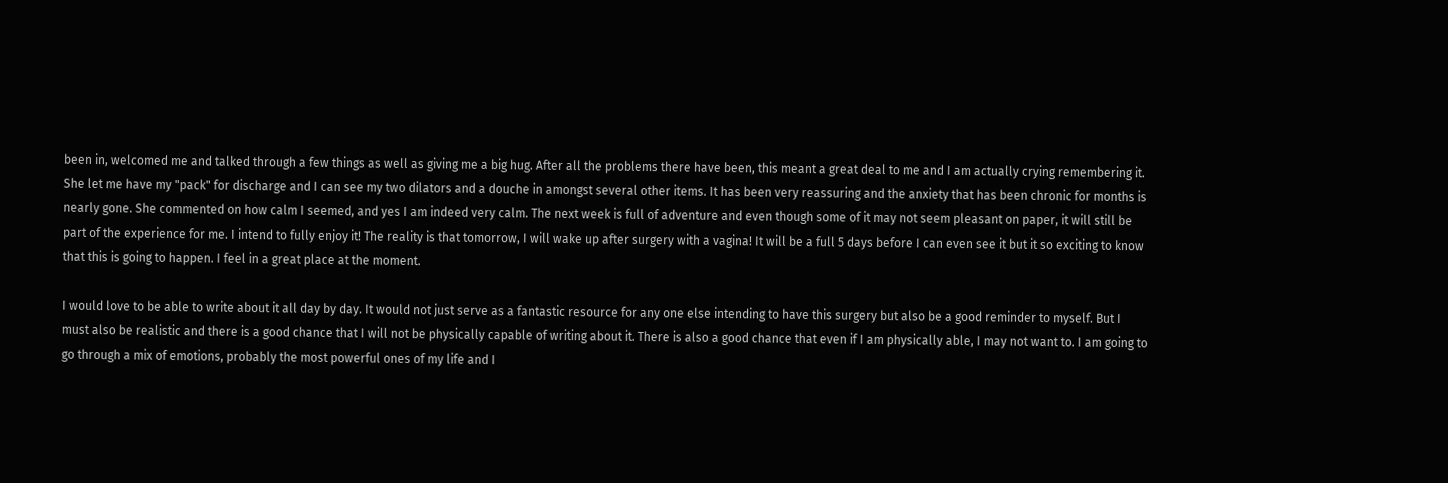been in, welcomed me and talked through a few things as well as giving me a big hug. After all the problems there have been, this meant a great deal to me and I am actually crying remembering it. She let me have my "pack" for discharge and I can see my two dilators and a douche in amongst several other items. It has been very reassuring and the anxiety that has been chronic for months is nearly gone. She commented on how calm I seemed, and yes I am indeed very calm. The next week is full of adventure and even though some of it may not seem pleasant on paper, it will still be part of the experience for me. I intend to fully enjoy it! The reality is that tomorrow, I will wake up after surgery with a vagina! It will be a full 5 days before I can even see it but it so exciting to know that this is going to happen. I feel in a great place at the moment.

I would love to be able to write about it all day by day. It would not just serve as a fantastic resource for any one else intending to have this surgery but also be a good reminder to myself. But I must also be realistic and there is a good chance that I will not be physically capable of writing about it. There is also a good chance that even if I am physically able, I may not want to. I am going to go through a mix of emotions, probably the most powerful ones of my life and I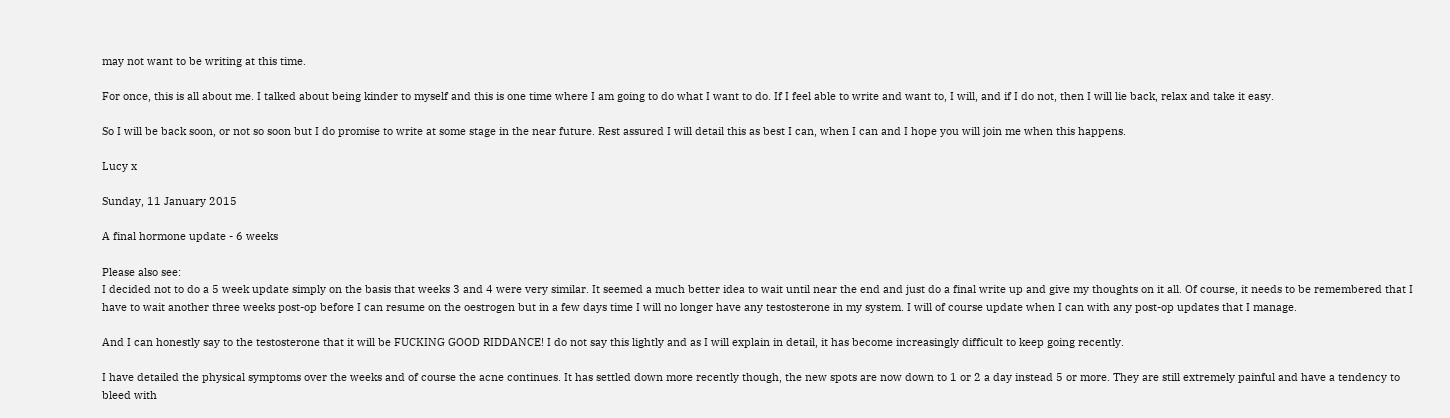may not want to be writing at this time.

For once, this is all about me. I talked about being kinder to myself and this is one time where I am going to do what I want to do. If I feel able to write and want to, I will, and if I do not, then I will lie back, relax and take it easy.

So I will be back soon, or not so soon but I do promise to write at some stage in the near future. Rest assured I will detail this as best I can, when I can and I hope you will join me when this happens.

Lucy x

Sunday, 11 January 2015

A final hormone update - 6 weeks

Please also see:
I decided not to do a 5 week update simply on the basis that weeks 3 and 4 were very similar. It seemed a much better idea to wait until near the end and just do a final write up and give my thoughts on it all. Of course, it needs to be remembered that I have to wait another three weeks post-op before I can resume on the oestrogen but in a few days time I will no longer have any testosterone in my system. I will of course update when I can with any post-op updates that I manage.

And I can honestly say to the testosterone that it will be FUCKING GOOD RIDDANCE! I do not say this lightly and as I will explain in detail, it has become increasingly difficult to keep going recently.

I have detailed the physical symptoms over the weeks and of course the acne continues. It has settled down more recently though, the new spots are now down to 1 or 2 a day instead 5 or more. They are still extremely painful and have a tendency to bleed with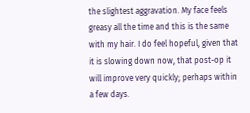the slightest aggravation. My face feels greasy all the time and this is the same with my hair. I do feel hopeful, given that it is slowing down now, that post-op it will improve very quickly; perhaps within a few days.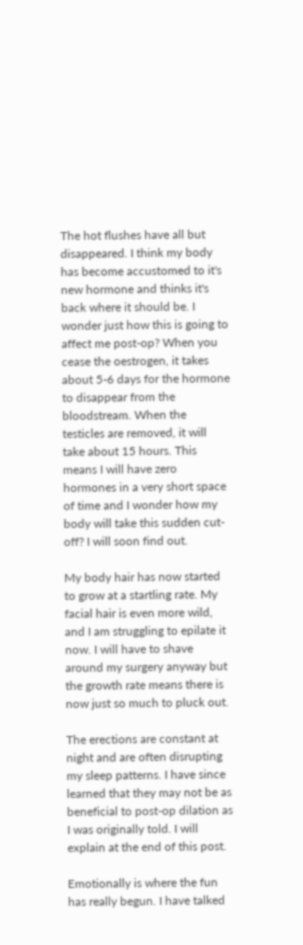The hot flushes have all but disappeared. I think my body has become accustomed to it's new hormone and thinks it's back where it should be. I wonder just how this is going to affect me post-op? When you cease the oestrogen, it takes about 5-6 days for the hormone to disappear from the bloodstream. When the testicles are removed, it will take about 15 hours. This means I will have zero hormones in a very short space of time and I wonder how my body will take this sudden cut-off? I will soon find out.

My body hair has now started to grow at a startling rate. My facial hair is even more wild, and I am struggling to epilate it now. I will have to shave around my surgery anyway but the growth rate means there is now just so much to pluck out.

The erections are constant at night and are often disrupting my sleep patterns. I have since learned that they may not be as beneficial to post-op dilation as I was originally told. I will explain at the end of this post.

Emotionally is where the fun has really begun. I have talked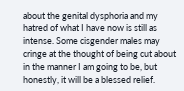about the genital dysphoria and my hatred of what I have now is still as intense. Some cisgender males may cringe at the thought of being cut about in the manner I am going to be, but honestly, it will be a blessed relief.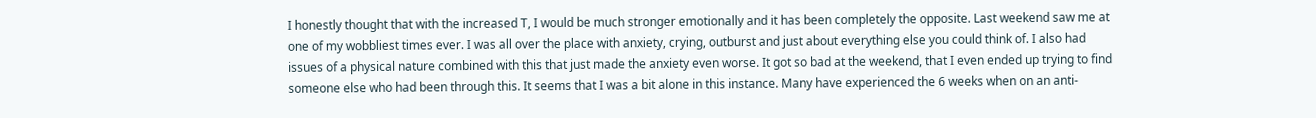I honestly thought that with the increased T, I would be much stronger emotionally and it has been completely the opposite. Last weekend saw me at one of my wobbliest times ever. I was all over the place with anxiety, crying, outburst and just about everything else you could think of. I also had issues of a physical nature combined with this that just made the anxiety even worse. It got so bad at the weekend, that I even ended up trying to find someone else who had been through this. It seems that I was a bit alone in this instance. Many have experienced the 6 weeks when on an anti-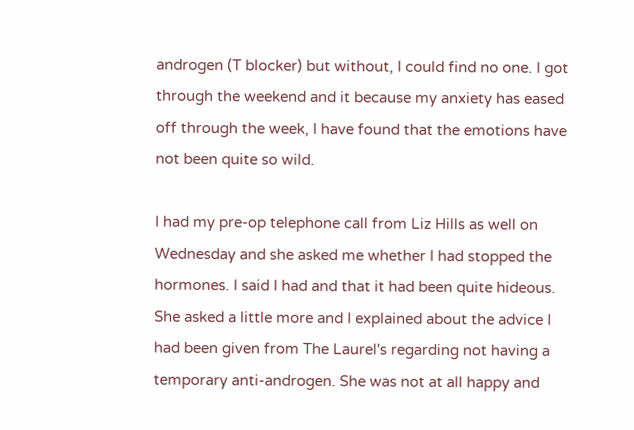androgen (T blocker) but without, I could find no one. I got through the weekend and it because my anxiety has eased off through the week, I have found that the emotions have not been quite so wild.

I had my pre-op telephone call from Liz Hills as well on Wednesday and she asked me whether I had stopped the hormones. I said I had and that it had been quite hideous. She asked a little more and I explained about the advice I had been given from The Laurel's regarding not having a temporary anti-androgen. She was not at all happy and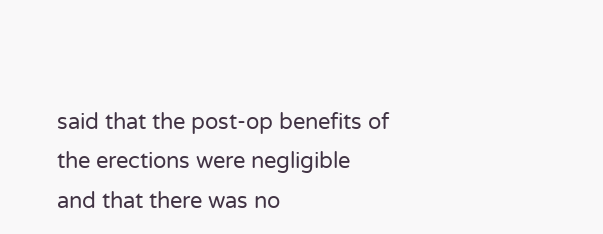said that the post-op benefits of the erections were negligible and that there was no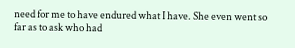need for me to have endured what I have. She even went so far as to ask who had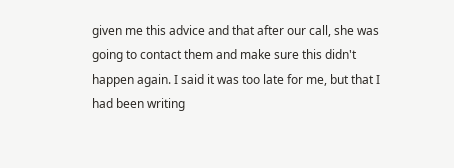given me this advice and that after our call, she was going to contact them and make sure this didn't happen again. I said it was too late for me, but that I had been writing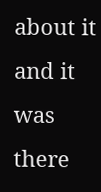about it and it was there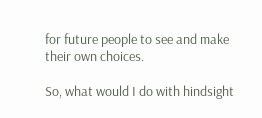for future people to see and make their own choices.

So, what would I do with hindsight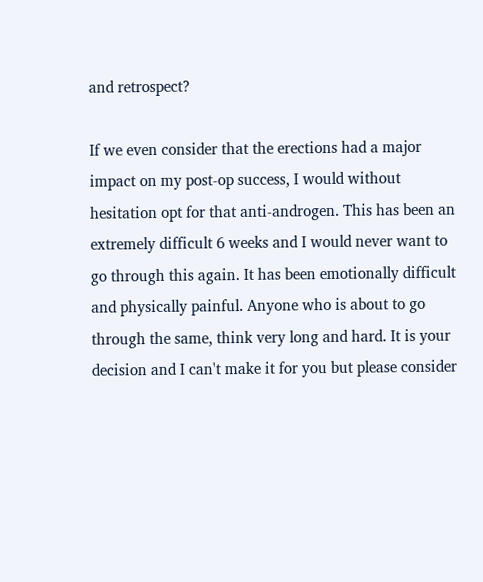and retrospect?

If we even consider that the erections had a major impact on my post-op success, I would without hesitation opt for that anti-androgen. This has been an extremely difficult 6 weeks and I would never want to go through this again. It has been emotionally difficult and physically painful. Anyone who is about to go through the same, think very long and hard. It is your decision and I can't make it for you but please consider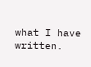what I have written.